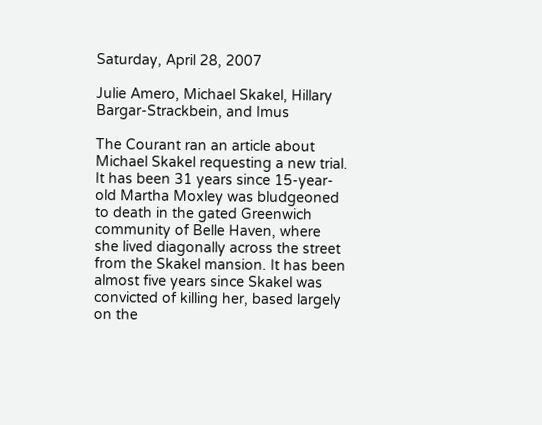Saturday, April 28, 2007

Julie Amero, Michael Skakel, Hillary Bargar-Strackbein, and Imus

The Courant ran an article about Michael Skakel requesting a new trial.
It has been 31 years since 15-year-old Martha Moxley was bludgeoned to death in the gated Greenwich community of Belle Haven, where she lived diagonally across the street from the Skakel mansion. It has been almost five years since Skakel was convicted of killing her, based largely on the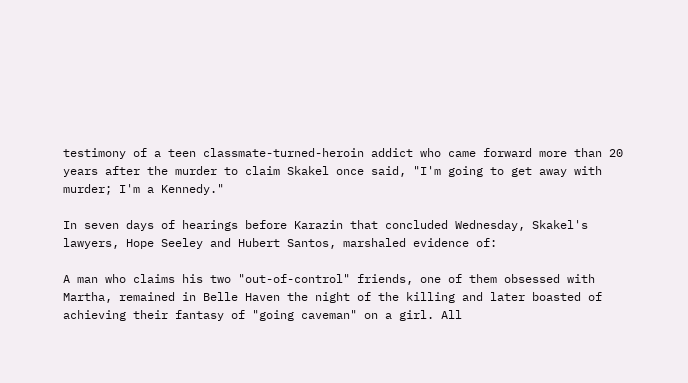testimony of a teen classmate-turned-heroin addict who came forward more than 20 years after the murder to claim Skakel once said, "I'm going to get away with murder; I'm a Kennedy."

In seven days of hearings before Karazin that concluded Wednesday, Skakel's lawyers, Hope Seeley and Hubert Santos, marshaled evidence of:

A man who claims his two "out-of-control" friends, one of them obsessed with Martha, remained in Belle Haven the night of the killing and later boasted of achieving their fantasy of "going caveman" on a girl. All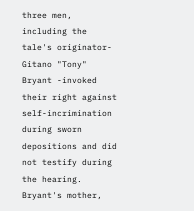three men, including the tale's originator-Gitano "Tony" Bryant -invoked their right against self-incrimination during sworn depositions and did not testify during the hearing. Bryant's mother,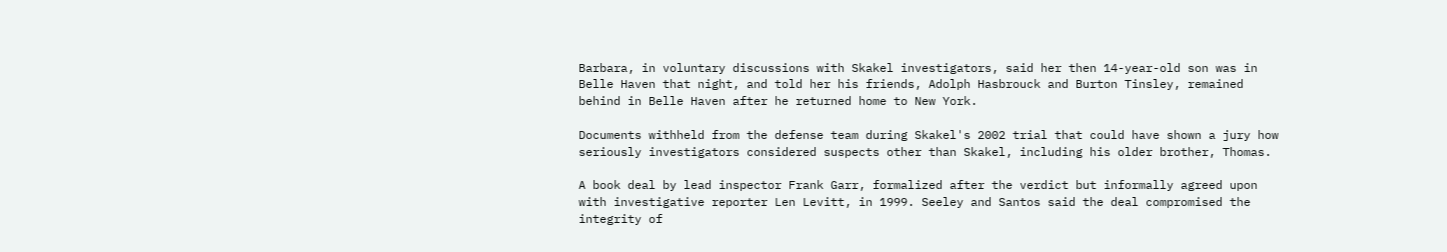Barbara, in voluntary discussions with Skakel investigators, said her then 14-year-old son was in Belle Haven that night, and told her his friends, Adolph Hasbrouck and Burton Tinsley, remained behind in Belle Haven after he returned home to New York.

Documents withheld from the defense team during Skakel's 2002 trial that could have shown a jury how seriously investigators considered suspects other than Skakel, including his older brother, Thomas.

A book deal by lead inspector Frank Garr, formalized after the verdict but informally agreed upon with investigative reporter Len Levitt, in 1999. Seeley and Santos said the deal compromised the integrity of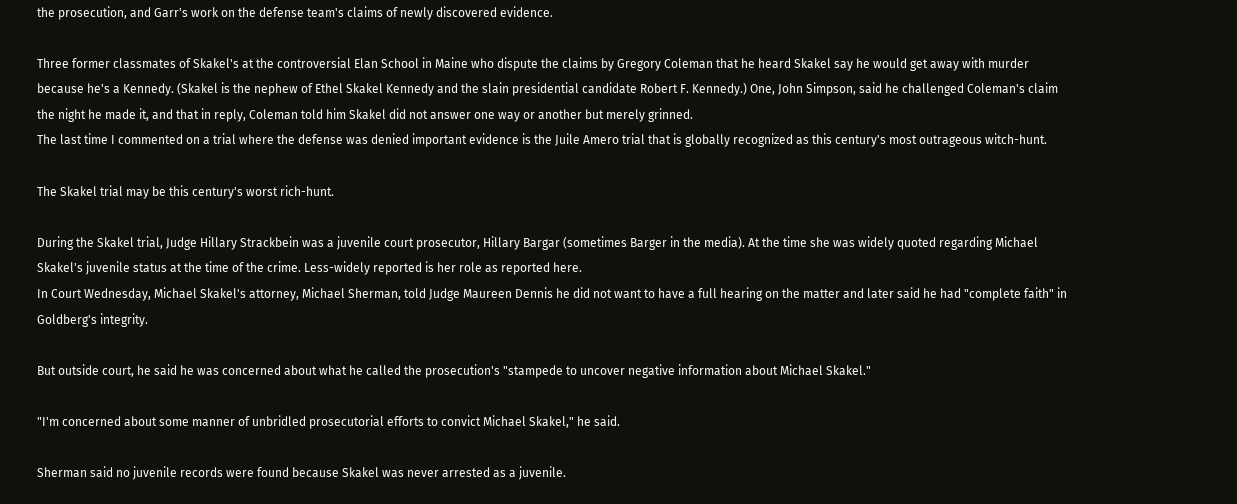the prosecution, and Garr's work on the defense team's claims of newly discovered evidence.

Three former classmates of Skakel's at the controversial Elan School in Maine who dispute the claims by Gregory Coleman that he heard Skakel say he would get away with murder because he's a Kennedy. (Skakel is the nephew of Ethel Skakel Kennedy and the slain presidential candidate Robert F. Kennedy.) One, John Simpson, said he challenged Coleman's claim the night he made it, and that in reply, Coleman told him Skakel did not answer one way or another but merely grinned.
The last time I commented on a trial where the defense was denied important evidence is the Juile Amero trial that is globally recognized as this century's most outrageous witch-hunt.

The Skakel trial may be this century's worst rich-hunt.

During the Skakel trial, Judge Hillary Strackbein was a juvenile court prosecutor, Hillary Bargar (sometimes Barger in the media). At the time she was widely quoted regarding Michael Skakel's juvenile status at the time of the crime. Less-widely reported is her role as reported here.
In Court Wednesday, Michael Skakel's attorney, Michael Sherman, told Judge Maureen Dennis he did not want to have a full hearing on the matter and later said he had "complete faith" in Goldberg's integrity.

But outside court, he said he was concerned about what he called the prosecution's "stampede to uncover negative information about Michael Skakel."

"I'm concerned about some manner of unbridled prosecutorial efforts to convict Michael Skakel," he said.

Sherman said no juvenile records were found because Skakel was never arrested as a juvenile.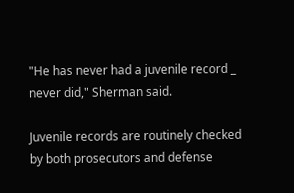"He has never had a juvenile record _ never did," Sherman said.

Juvenile records are routinely checked by both prosecutors and defense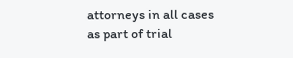attorneys in all cases as part of trial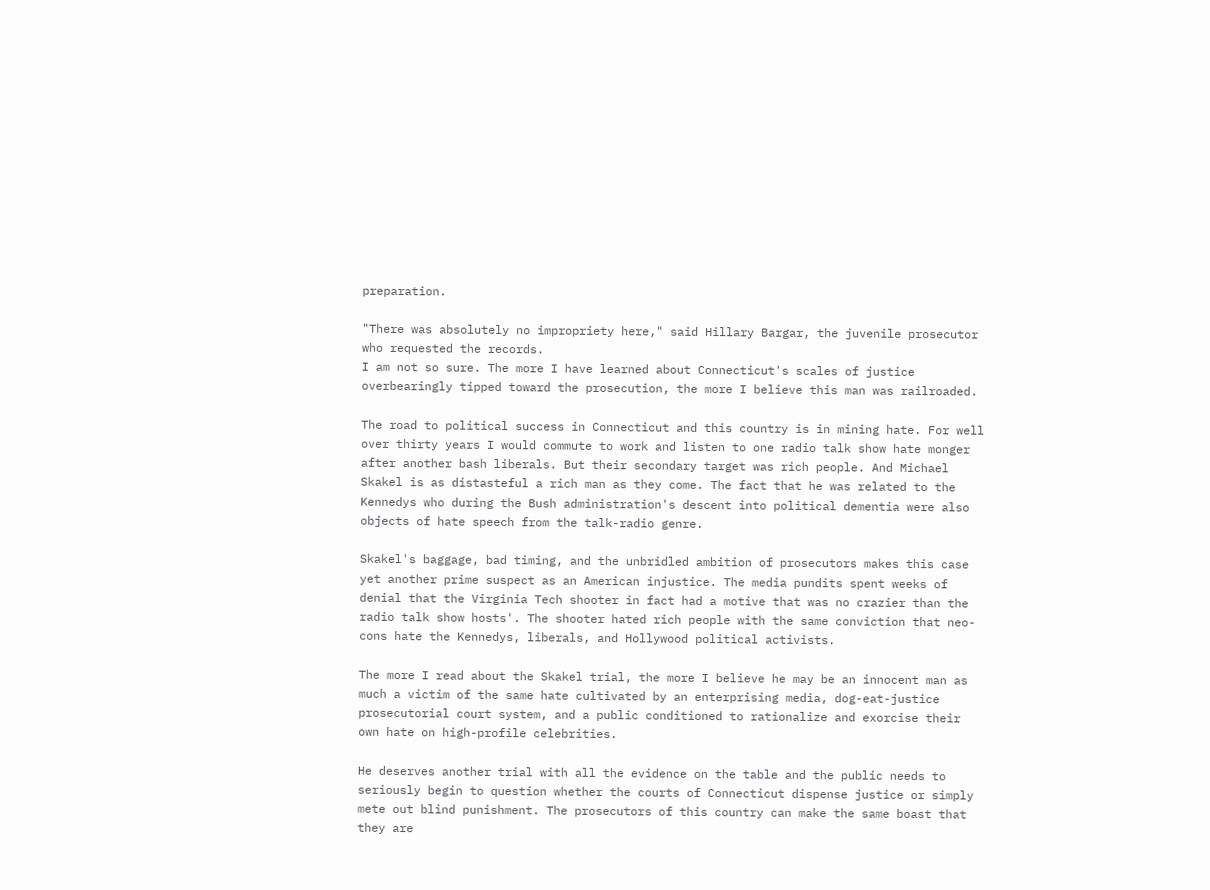preparation.

"There was absolutely no impropriety here," said Hillary Bargar, the juvenile prosecutor who requested the records.
I am not so sure. The more I have learned about Connecticut's scales of justice overbearingly tipped toward the prosecution, the more I believe this man was railroaded.

The road to political success in Connecticut and this country is in mining hate. For well over thirty years I would commute to work and listen to one radio talk show hate monger after another bash liberals. But their secondary target was rich people. And Michael Skakel is as distasteful a rich man as they come. The fact that he was related to the Kennedys who during the Bush administration's descent into political dementia were also objects of hate speech from the talk-radio genre.

Skakel's baggage, bad timing, and the unbridled ambition of prosecutors makes this case yet another prime suspect as an American injustice. The media pundits spent weeks of denial that the Virginia Tech shooter in fact had a motive that was no crazier than the radio talk show hosts'. The shooter hated rich people with the same conviction that neo-cons hate the Kennedys, liberals, and Hollywood political activists.

The more I read about the Skakel trial, the more I believe he may be an innocent man as much a victim of the same hate cultivated by an enterprising media, dog-eat-justice prosecutorial court system, and a public conditioned to rationalize and exorcise their own hate on high-profile celebrities.

He deserves another trial with all the evidence on the table and the public needs to seriously begin to question whether the courts of Connecticut dispense justice or simply mete out blind punishment. The prosecutors of this country can make the same boast that they are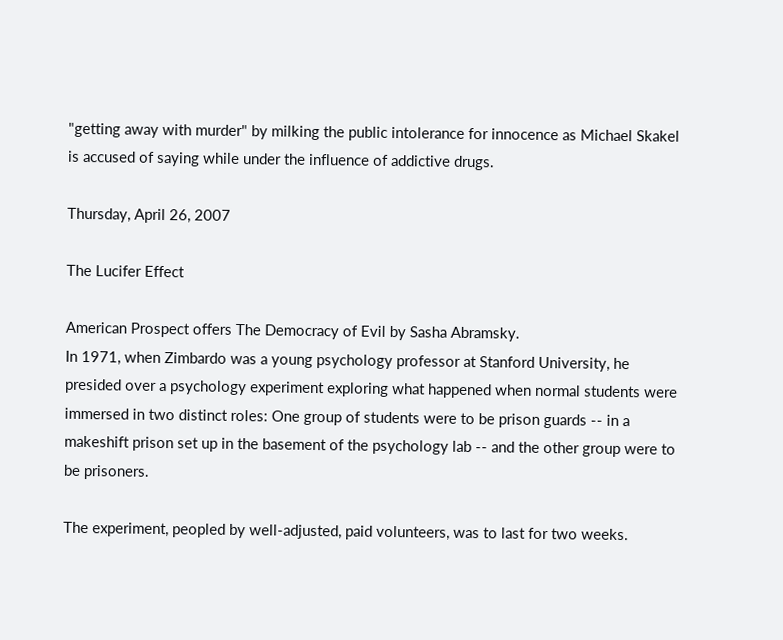"getting away with murder" by milking the public intolerance for innocence as Michael Skakel is accused of saying while under the influence of addictive drugs.

Thursday, April 26, 2007

The Lucifer Effect

American Prospect offers The Democracy of Evil by Sasha Abramsky.
In 1971, when Zimbardo was a young psychology professor at Stanford University, he presided over a psychology experiment exploring what happened when normal students were immersed in two distinct roles: One group of students were to be prison guards -- in a makeshift prison set up in the basement of the psychology lab -- and the other group were to be prisoners.

The experiment, peopled by well-adjusted, paid volunteers, was to last for two weeks.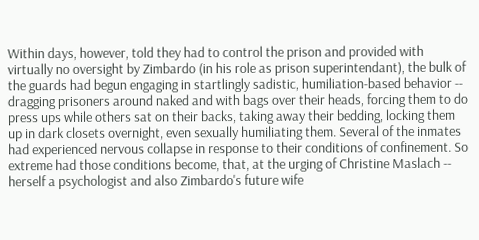Within days, however, told they had to control the prison and provided with virtually no oversight by Zimbardo (in his role as prison superintendant), the bulk of the guards had begun engaging in startlingly sadistic, humiliation-based behavior -- dragging prisoners around naked and with bags over their heads, forcing them to do press ups while others sat on their backs, taking away their bedding, locking them up in dark closets overnight, even sexually humiliating them. Several of the inmates had experienced nervous collapse in response to their conditions of confinement. So extreme had those conditions become, that, at the urging of Christine Maslach -- herself a psychologist and also Zimbardo's future wife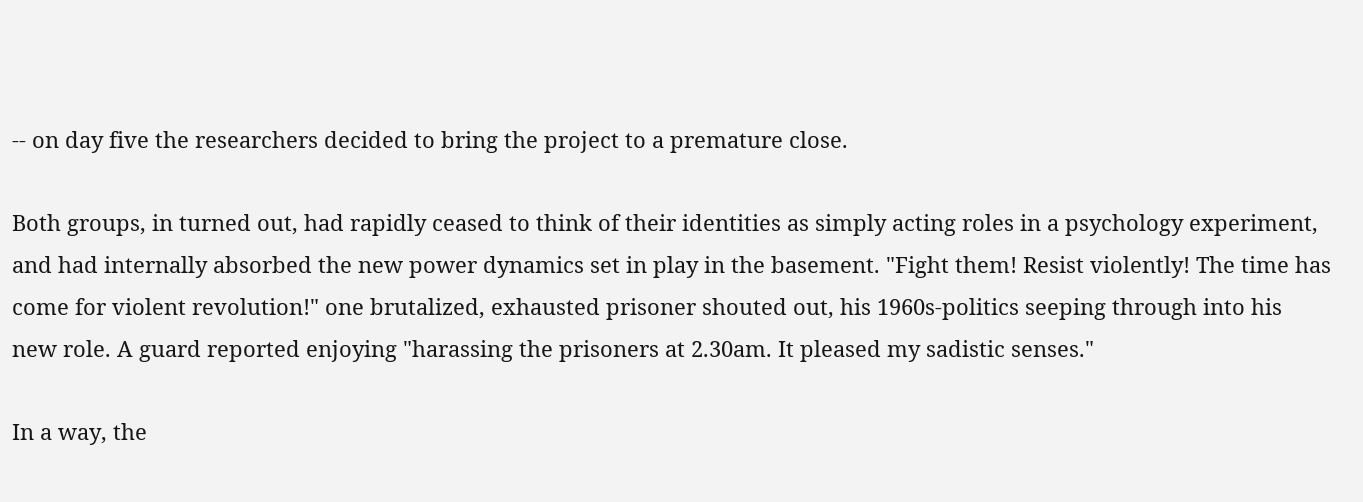-- on day five the researchers decided to bring the project to a premature close.

Both groups, in turned out, had rapidly ceased to think of their identities as simply acting roles in a psychology experiment, and had internally absorbed the new power dynamics set in play in the basement. "Fight them! Resist violently! The time has come for violent revolution!" one brutalized, exhausted prisoner shouted out, his 1960s-politics seeping through into his new role. A guard reported enjoying "harassing the prisoners at 2.30am. It pleased my sadistic senses."

In a way, the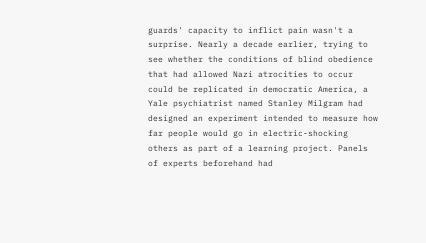guards' capacity to inflict pain wasn't a surprise. Nearly a decade earlier, trying to see whether the conditions of blind obedience that had allowed Nazi atrocities to occur could be replicated in democratic America, a Yale psychiatrist named Stanley Milgram had designed an experiment intended to measure how far people would go in electric-shocking others as part of a learning project. Panels of experts beforehand had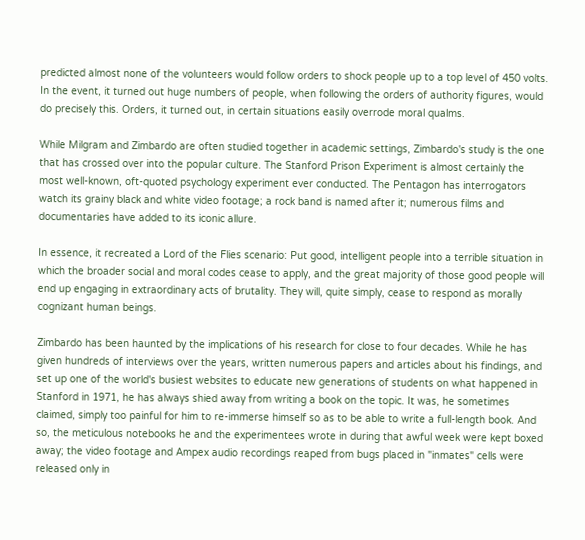predicted almost none of the volunteers would follow orders to shock people up to a top level of 450 volts. In the event, it turned out huge numbers of people, when following the orders of authority figures, would do precisely this. Orders, it turned out, in certain situations easily overrode moral qualms.

While Milgram and Zimbardo are often studied together in academic settings, Zimbardo's study is the one that has crossed over into the popular culture. The Stanford Prison Experiment is almost certainly the most well-known, oft-quoted psychology experiment ever conducted. The Pentagon has interrogators watch its grainy black and white video footage; a rock band is named after it; numerous films and documentaries have added to its iconic allure.

In essence, it recreated a Lord of the Flies scenario: Put good, intelligent people into a terrible situation in which the broader social and moral codes cease to apply, and the great majority of those good people will end up engaging in extraordinary acts of brutality. They will, quite simply, cease to respond as morally cognizant human beings.

Zimbardo has been haunted by the implications of his research for close to four decades. While he has given hundreds of interviews over the years, written numerous papers and articles about his findings, and set up one of the world's busiest websites to educate new generations of students on what happened in Stanford in 1971, he has always shied away from writing a book on the topic. It was, he sometimes claimed, simply too painful for him to re-immerse himself so as to be able to write a full-length book. And so, the meticulous notebooks he and the experimentees wrote in during that awful week were kept boxed away; the video footage and Ampex audio recordings reaped from bugs placed in "inmates" cells were released only in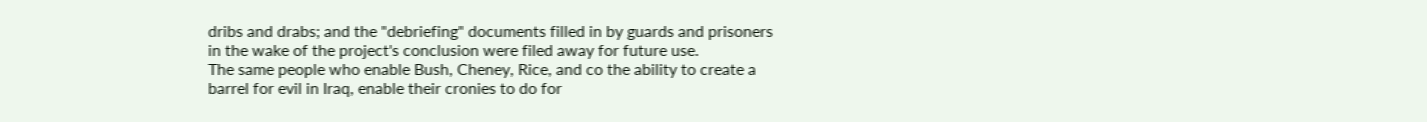dribs and drabs; and the "debriefing" documents filled in by guards and prisoners in the wake of the project's conclusion were filed away for future use.
The same people who enable Bush, Cheney, Rice, and co the ability to create a barrel for evil in Iraq, enable their cronies to do for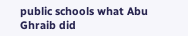public schools what Abu Ghraib did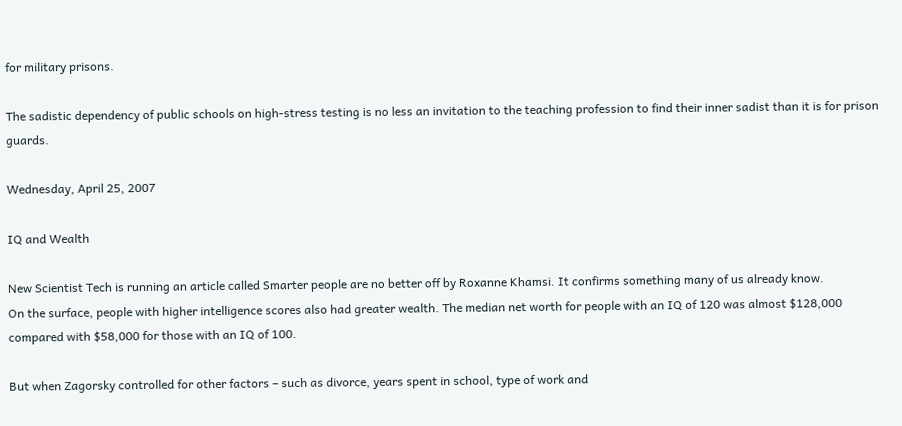for military prisons.

The sadistic dependency of public schools on high-stress testing is no less an invitation to the teaching profession to find their inner sadist than it is for prison guards.

Wednesday, April 25, 2007

IQ and Wealth

New Scientist Tech is running an article called Smarter people are no better off by Roxanne Khamsi. It confirms something many of us already know.
On the surface, people with higher intelligence scores also had greater wealth. The median net worth for people with an IQ of 120 was almost $128,000 compared with $58,000 for those with an IQ of 100.

But when Zagorsky controlled for other factors – such as divorce, years spent in school, type of work and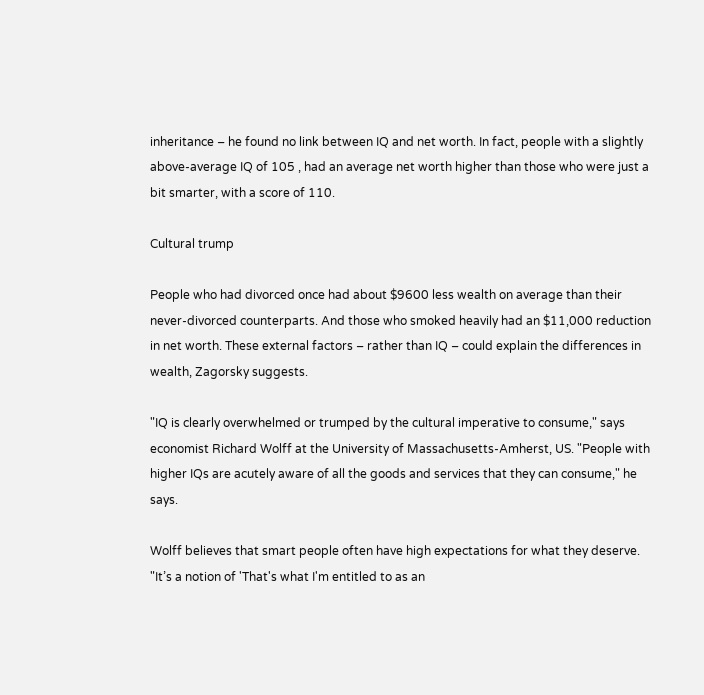inheritance – he found no link between IQ and net worth. In fact, people with a slightly above-average IQ of 105 , had an average net worth higher than those who were just a bit smarter, with a score of 110.

Cultural trump

People who had divorced once had about $9600 less wealth on average than their never-divorced counterparts. And those who smoked heavily had an $11,000 reduction in net worth. These external factors – rather than IQ – could explain the differences in wealth, Zagorsky suggests.

"IQ is clearly overwhelmed or trumped by the cultural imperative to consume," says economist Richard Wolff at the University of Massachusetts-Amherst, US. "People with higher IQs are acutely aware of all the goods and services that they can consume," he says.

Wolff believes that smart people often have high expectations for what they deserve. "It’s a notion of 'That's what I'm entitled to as an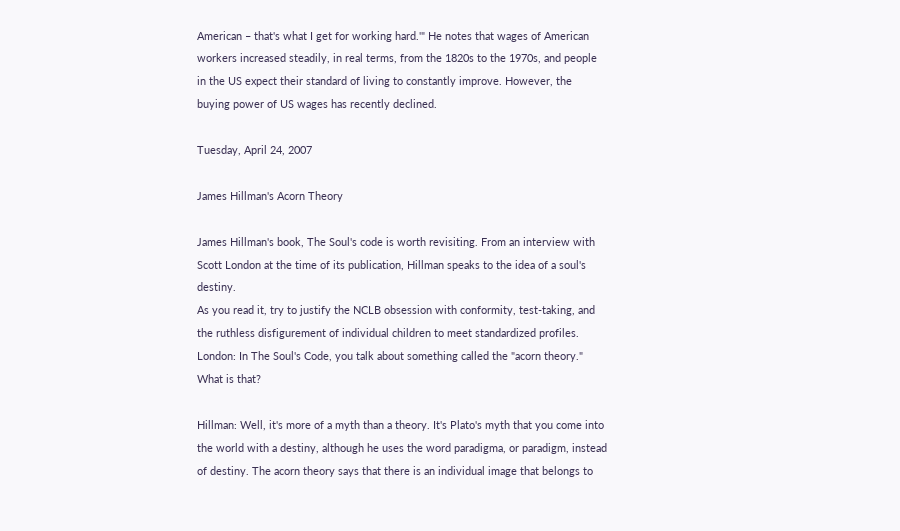American – that's what I get for working hard.'" He notes that wages of American workers increased steadily, in real terms, from the 1820s to the 1970s, and people in the US expect their standard of living to constantly improve. However, the buying power of US wages has recently declined.

Tuesday, April 24, 2007

James Hillman's Acorn Theory

James Hillman's book, The Soul's code is worth revisiting. From an interview with Scott London at the time of its publication, Hillman speaks to the idea of a soul's destiny.
As you read it, try to justify the NCLB obsession with conformity, test-taking, and the ruthless disfigurement of individual children to meet standardized profiles.
London: In The Soul's Code, you talk about something called the "acorn theory." What is that?

Hillman: Well, it's more of a myth than a theory. It's Plato's myth that you come into the world with a destiny, although he uses the word paradigma, or paradigm, instead of destiny. The acorn theory says that there is an individual image that belongs to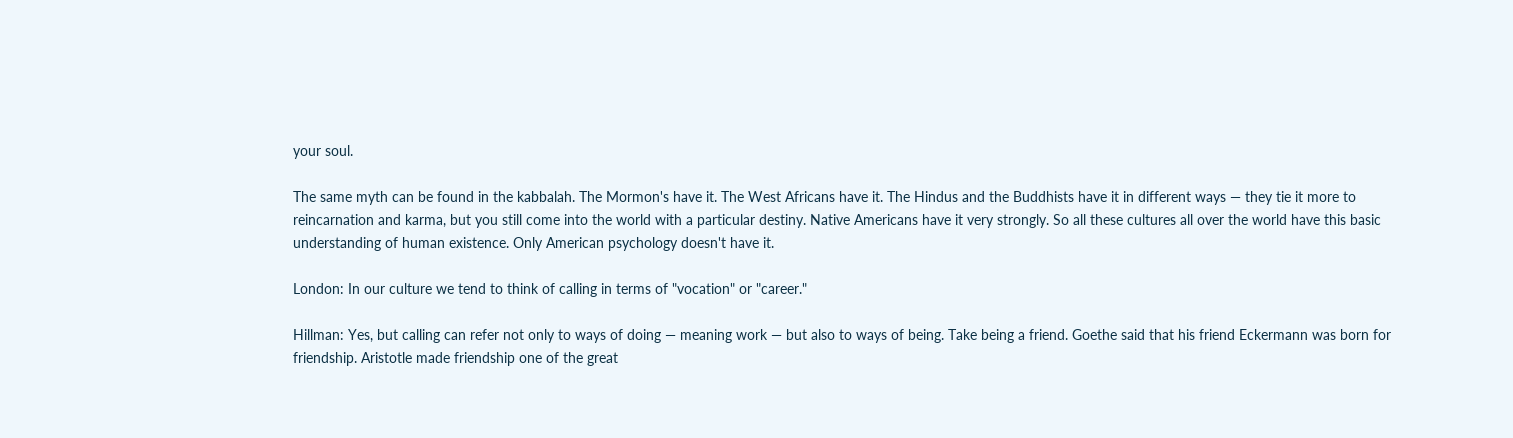your soul.

The same myth can be found in the kabbalah. The Mormon's have it. The West Africans have it. The Hindus and the Buddhists have it in different ways — they tie it more to reincarnation and karma, but you still come into the world with a particular destiny. Native Americans have it very strongly. So all these cultures all over the world have this basic understanding of human existence. Only American psychology doesn't have it.

London: In our culture we tend to think of calling in terms of "vocation" or "career."

Hillman: Yes, but calling can refer not only to ways of doing — meaning work — but also to ways of being. Take being a friend. Goethe said that his friend Eckermann was born for friendship. Aristotle made friendship one of the great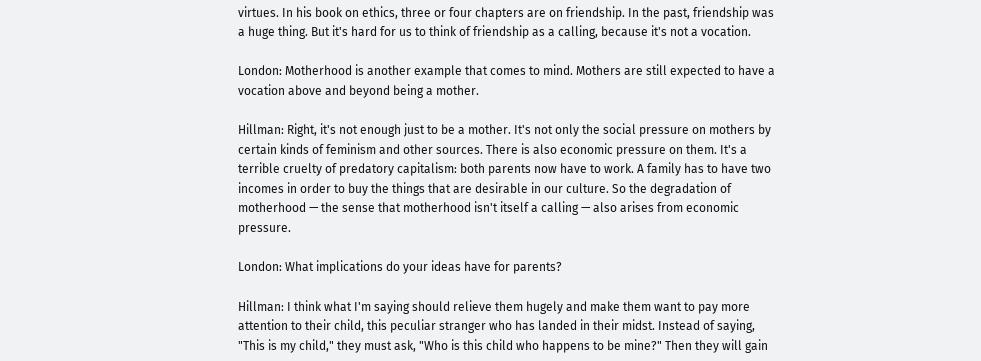virtues. In his book on ethics, three or four chapters are on friendship. In the past, friendship was a huge thing. But it's hard for us to think of friendship as a calling, because it's not a vocation.

London: Motherhood is another example that comes to mind. Mothers are still expected to have a vocation above and beyond being a mother.

Hillman: Right, it's not enough just to be a mother. It's not only the social pressure on mothers by certain kinds of feminism and other sources. There is also economic pressure on them. It's a terrible cruelty of predatory capitalism: both parents now have to work. A family has to have two incomes in order to buy the things that are desirable in our culture. So the degradation of motherhood — the sense that motherhood isn't itself a calling — also arises from economic pressure.

London: What implications do your ideas have for parents?

Hillman: I think what I'm saying should relieve them hugely and make them want to pay more attention to their child, this peculiar stranger who has landed in their midst. Instead of saying, "This is my child," they must ask, "Who is this child who happens to be mine?" Then they will gain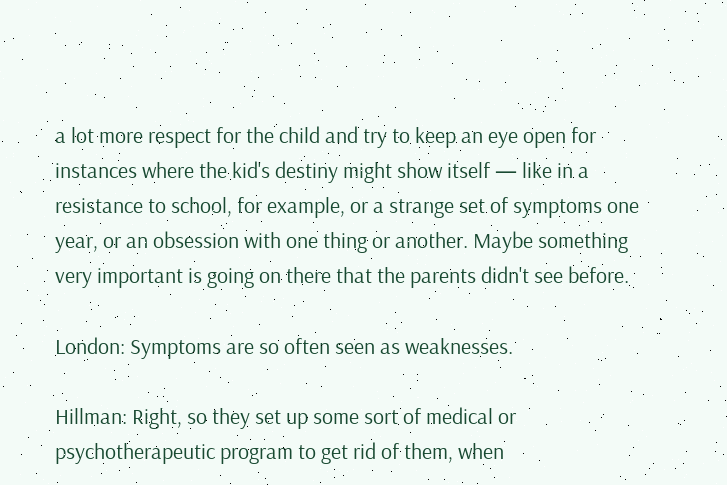a lot more respect for the child and try to keep an eye open for instances where the kid's destiny might show itself — like in a resistance to school, for example, or a strange set of symptoms one year, or an obsession with one thing or another. Maybe something very important is going on there that the parents didn't see before.

London: Symptoms are so often seen as weaknesses.

Hillman: Right, so they set up some sort of medical or psychotherapeutic program to get rid of them, when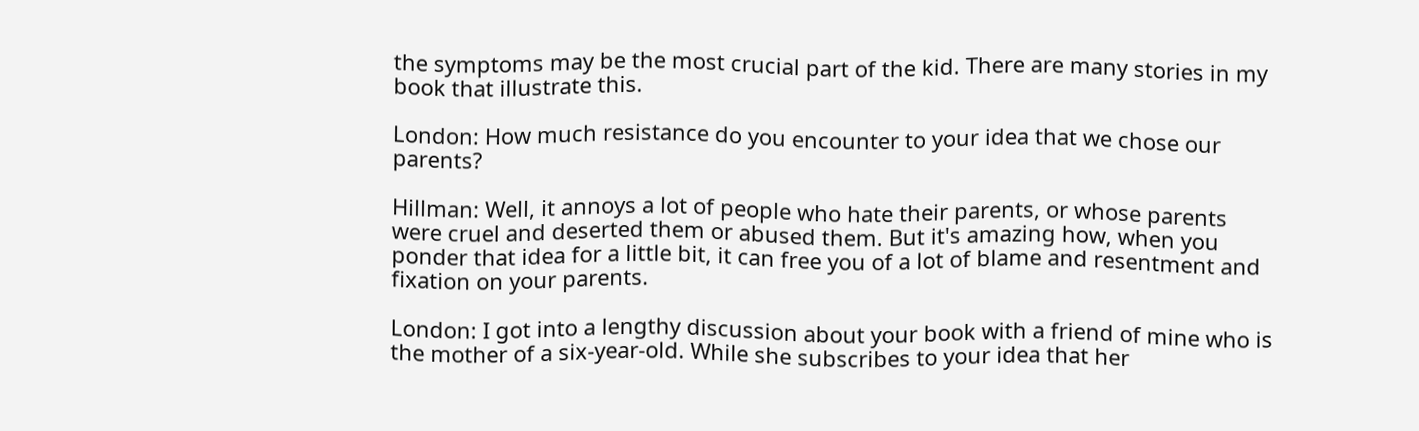the symptoms may be the most crucial part of the kid. There are many stories in my book that illustrate this.

London: How much resistance do you encounter to your idea that we chose our parents?

Hillman: Well, it annoys a lot of people who hate their parents, or whose parents were cruel and deserted them or abused them. But it's amazing how, when you ponder that idea for a little bit, it can free you of a lot of blame and resentment and fixation on your parents.

London: I got into a lengthy discussion about your book with a friend of mine who is the mother of a six-year-old. While she subscribes to your idea that her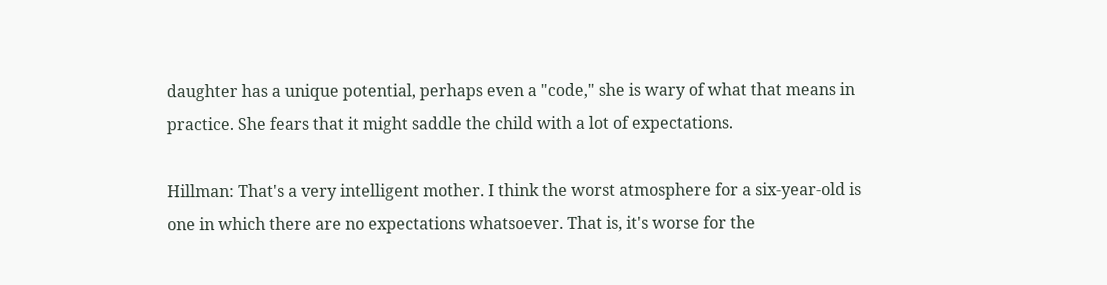daughter has a unique potential, perhaps even a "code," she is wary of what that means in practice. She fears that it might saddle the child with a lot of expectations.

Hillman: That's a very intelligent mother. I think the worst atmosphere for a six-year-old is one in which there are no expectations whatsoever. That is, it's worse for the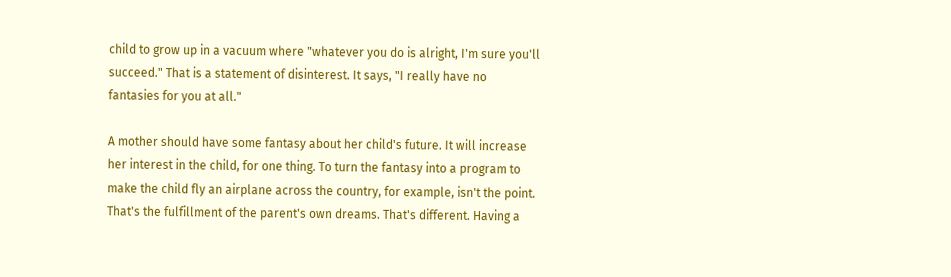child to grow up in a vacuum where "whatever you do is alright, I'm sure you'll succeed." That is a statement of disinterest. It says, "I really have no fantasies for you at all."

A mother should have some fantasy about her child's future. It will increase her interest in the child, for one thing. To turn the fantasy into a program to make the child fly an airplane across the country, for example, isn't the point. That's the fulfillment of the parent's own dreams. That's different. Having a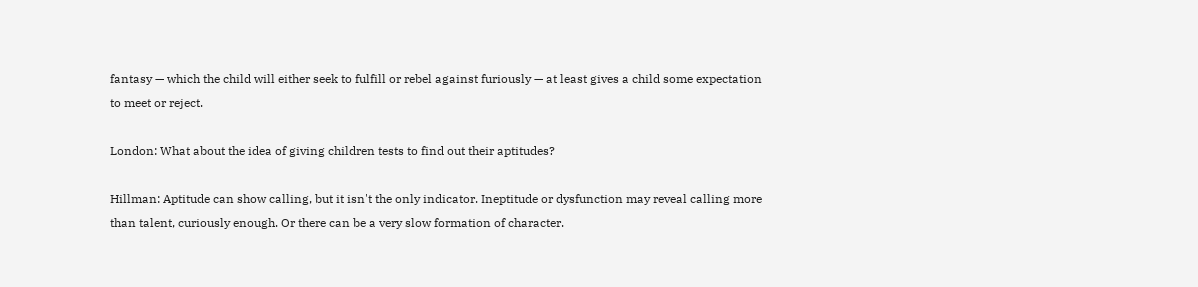fantasy — which the child will either seek to fulfill or rebel against furiously — at least gives a child some expectation to meet or reject.

London: What about the idea of giving children tests to find out their aptitudes?

Hillman: Aptitude can show calling, but it isn't the only indicator. Ineptitude or dysfunction may reveal calling more than talent, curiously enough. Or there can be a very slow formation of character.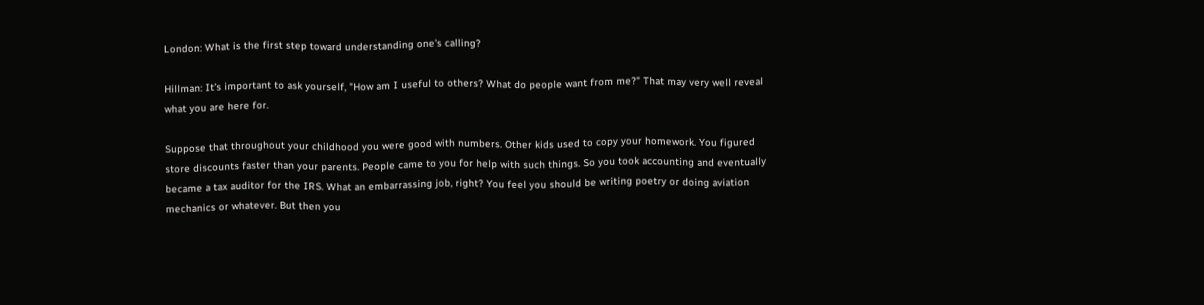London: What is the first step toward understanding one's calling?

Hillman: It's important to ask yourself, "How am I useful to others? What do people want from me?" That may very well reveal what you are here for.

Suppose that throughout your childhood you were good with numbers. Other kids used to copy your homework. You figured store discounts faster than your parents. People came to you for help with such things. So you took accounting and eventually became a tax auditor for the IRS. What an embarrassing job, right? You feel you should be writing poetry or doing aviation mechanics or whatever. But then you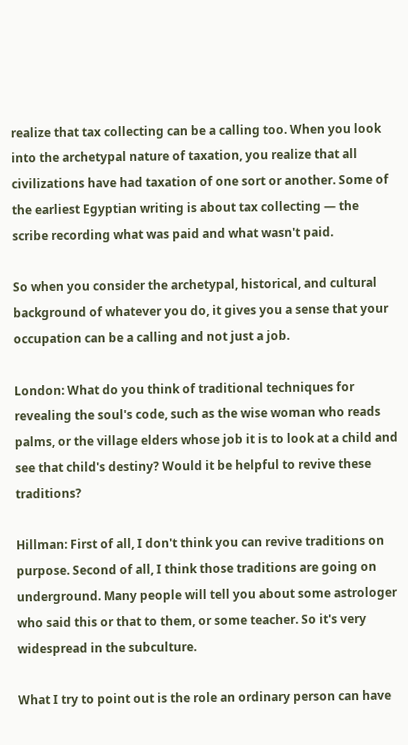realize that tax collecting can be a calling too. When you look into the archetypal nature of taxation, you realize that all civilizations have had taxation of one sort or another. Some of the earliest Egyptian writing is about tax collecting — the scribe recording what was paid and what wasn't paid.

So when you consider the archetypal, historical, and cultural background of whatever you do, it gives you a sense that your occupation can be a calling and not just a job.

London: What do you think of traditional techniques for revealing the soul's code, such as the wise woman who reads palms, or the village elders whose job it is to look at a child and see that child's destiny? Would it be helpful to revive these traditions?

Hillman: First of all, I don't think you can revive traditions on purpose. Second of all, I think those traditions are going on underground. Many people will tell you about some astrologer who said this or that to them, or some teacher. So it's very widespread in the subculture.

What I try to point out is the role an ordinary person can have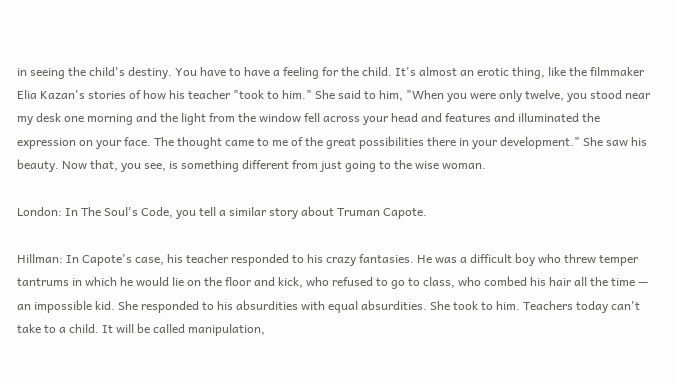in seeing the child's destiny. You have to have a feeling for the child. It's almost an erotic thing, like the filmmaker Elia Kazan's stories of how his teacher "took to him." She said to him, "When you were only twelve, you stood near my desk one morning and the light from the window fell across your head and features and illuminated the expression on your face. The thought came to me of the great possibilities there in your development." She saw his beauty. Now that, you see, is something different from just going to the wise woman.

London: In The Soul's Code, you tell a similar story about Truman Capote.

Hillman: In Capote's case, his teacher responded to his crazy fantasies. He was a difficult boy who threw temper tantrums in which he would lie on the floor and kick, who refused to go to class, who combed his hair all the time — an impossible kid. She responded to his absurdities with equal absurdities. She took to him. Teachers today can't take to a child. It will be called manipulation,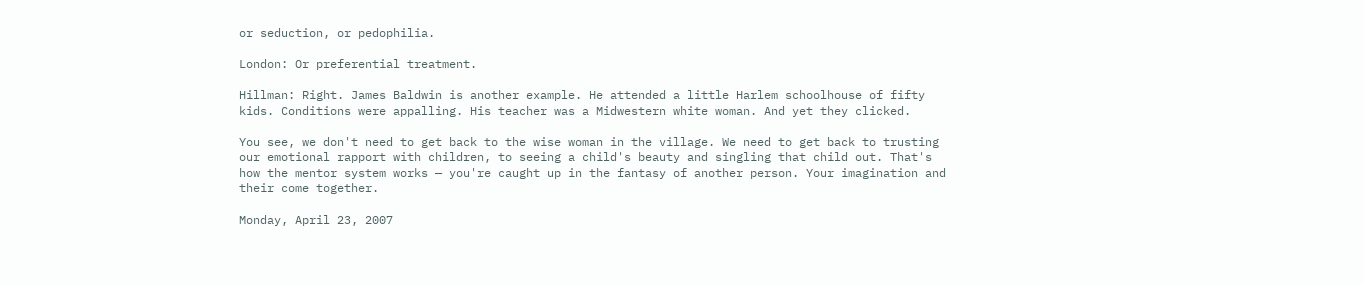or seduction, or pedophilia.

London: Or preferential treatment.

Hillman: Right. James Baldwin is another example. He attended a little Harlem schoolhouse of fifty kids. Conditions were appalling. His teacher was a Midwestern white woman. And yet they clicked.

You see, we don't need to get back to the wise woman in the village. We need to get back to trusting our emotional rapport with children, to seeing a child's beauty and singling that child out. That's how the mentor system works — you're caught up in the fantasy of another person. Your imagination and their come together.

Monday, April 23, 2007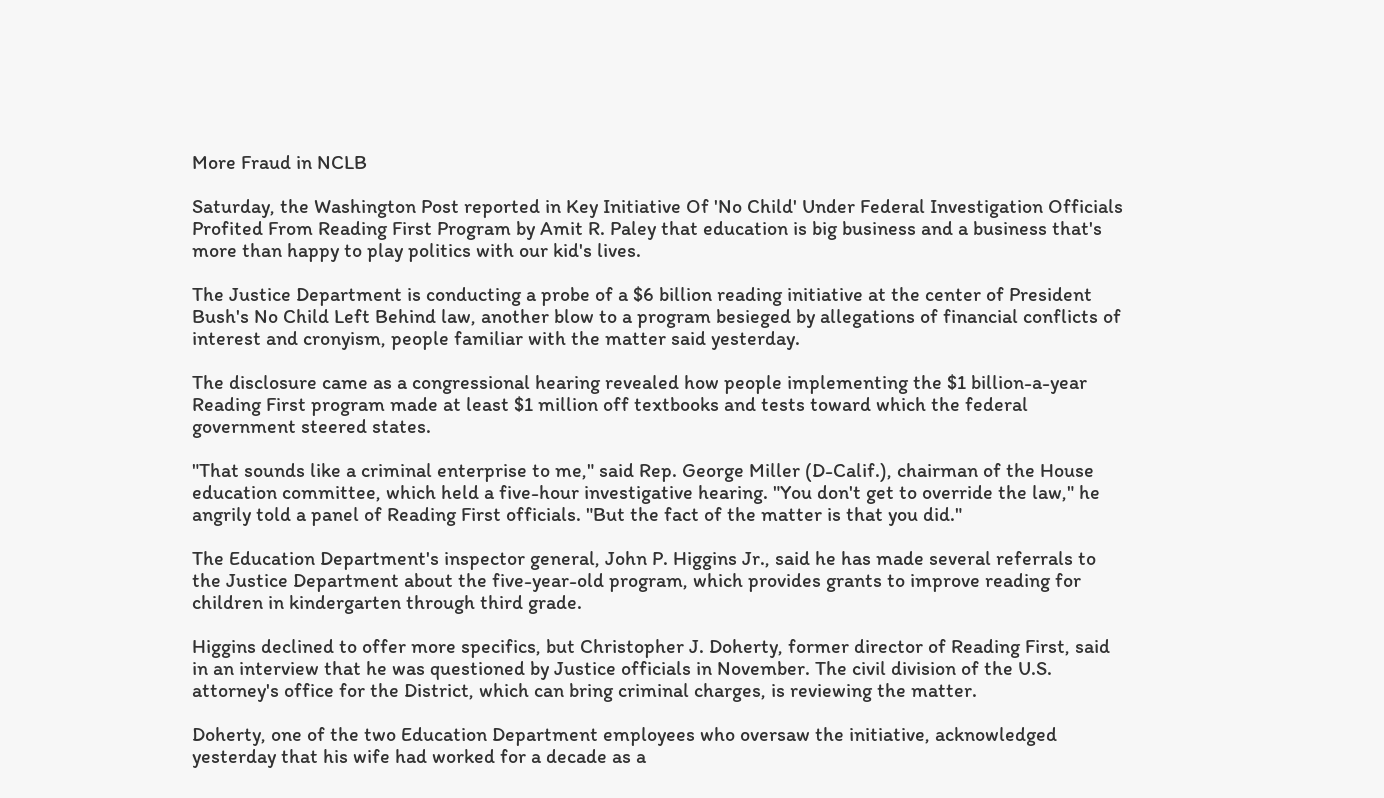More Fraud in NCLB

Saturday, the Washington Post reported in Key Initiative Of 'No Child' Under Federal Investigation Officials Profited From Reading First Program by Amit R. Paley that education is big business and a business that's more than happy to play politics with our kid's lives.

The Justice Department is conducting a probe of a $6 billion reading initiative at the center of President Bush's No Child Left Behind law, another blow to a program besieged by allegations of financial conflicts of interest and cronyism, people familiar with the matter said yesterday.

The disclosure came as a congressional hearing revealed how people implementing the $1 billion-a-year Reading First program made at least $1 million off textbooks and tests toward which the federal government steered states.

"That sounds like a criminal enterprise to me," said Rep. George Miller (D-Calif.), chairman of the House education committee, which held a five-hour investigative hearing. "You don't get to override the law," he angrily told a panel of Reading First officials. "But the fact of the matter is that you did."

The Education Department's inspector general, John P. Higgins Jr., said he has made several referrals to the Justice Department about the five-year-old program, which provides grants to improve reading for children in kindergarten through third grade.

Higgins declined to offer more specifics, but Christopher J. Doherty, former director of Reading First, said in an interview that he was questioned by Justice officials in November. The civil division of the U.S. attorney's office for the District, which can bring criminal charges, is reviewing the matter.

Doherty, one of the two Education Department employees who oversaw the initiative, acknowledged yesterday that his wife had worked for a decade as a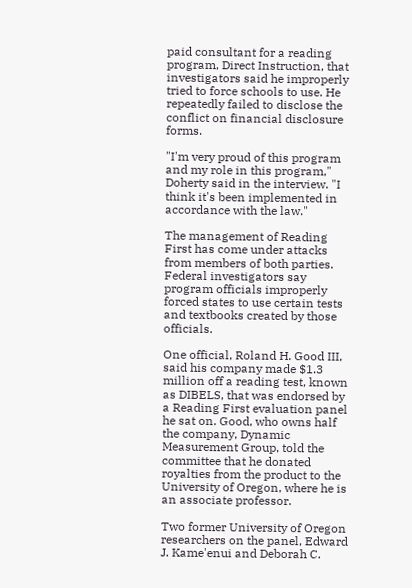paid consultant for a reading program, Direct Instruction, that investigators said he improperly tried to force schools to use. He repeatedly failed to disclose the conflict on financial disclosure forms.

"I'm very proud of this program and my role in this program," Doherty said in the interview. "I think it's been implemented in accordance with the law."

The management of Reading First has come under attacks from members of both parties. Federal investigators say program officials improperly forced states to use certain tests and textbooks created by those officials.

One official, Roland H. Good III, said his company made $1.3 million off a reading test, known as DIBELS, that was endorsed by a Reading First evaluation panel he sat on. Good, who owns half the company, Dynamic Measurement Group, told the committee that he donated royalties from the product to the University of Oregon, where he is an associate professor.

Two former University of Oregon researchers on the panel, Edward J. Kame'enui and Deborah C.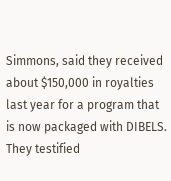Simmons, said they received about $150,000 in royalties last year for a program that is now packaged with DIBELS. They testified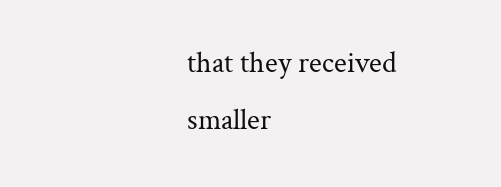that they received smaller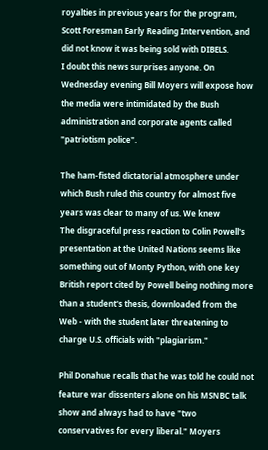royalties in previous years for the program, Scott Foresman Early Reading Intervention, and did not know it was being sold with DIBELS.
I doubt this news surprises anyone. On Wednesday evening Bill Moyers will expose how the media were intimidated by the Bush administration and corporate agents called "patriotism police".

The ham-fisted dictatorial atmosphere under which Bush ruled this country for almost five years was clear to many of us. We knew
The disgraceful press reaction to Colin Powell's presentation at the United Nations seems like something out of Monty Python, with one key British report cited by Powell being nothing more than a student's thesis, downloaded from the Web - with the student later threatening to charge U.S. officials with "plagiarism."

Phil Donahue recalls that he was told he could not feature war dissenters alone on his MSNBC talk show and always had to have "two conservatives for every liberal." Moyers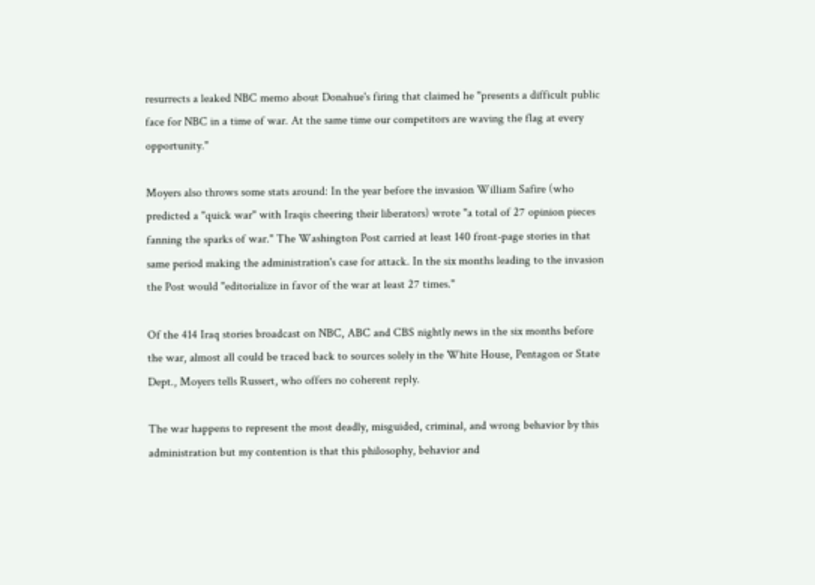resurrects a leaked NBC memo about Donahue's firing that claimed he "presents a difficult public face for NBC in a time of war. At the same time our competitors are waving the flag at every opportunity."

Moyers also throws some stats around: In the year before the invasion William Safire (who predicted a "quick war" with Iraqis cheering their liberators) wrote "a total of 27 opinion pieces fanning the sparks of war." The Washington Post carried at least 140 front-page stories in that same period making the administration's case for attack. In the six months leading to the invasion the Post would "editorialize in favor of the war at least 27 times."

Of the 414 Iraq stories broadcast on NBC, ABC and CBS nightly news in the six months before the war, almost all could be traced back to sources solely in the White House, Pentagon or State Dept., Moyers tells Russert, who offers no coherent reply.

The war happens to represent the most deadly, misguided, criminal, and wrong behavior by this administration but my contention is that this philosophy, behavior and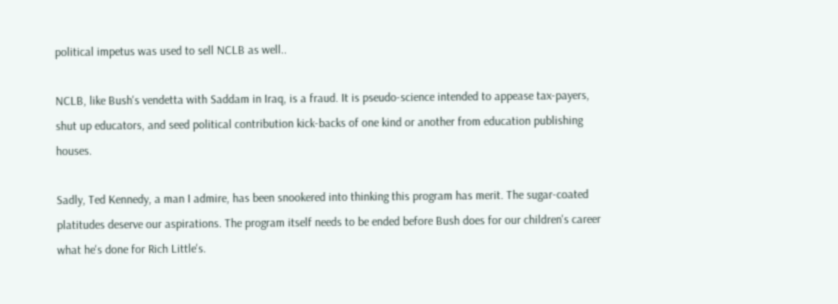political impetus was used to sell NCLB as well..

NCLB, like Bush's vendetta with Saddam in Iraq, is a fraud. It is pseudo-science intended to appease tax-payers, shut up educators, and seed political contribution kick-backs of one kind or another from education publishing houses.

Sadly, Ted Kennedy, a man I admire, has been snookered into thinking this program has merit. The sugar-coated platitudes deserve our aspirations. The program itself needs to be ended before Bush does for our children's career what he's done for Rich Little's.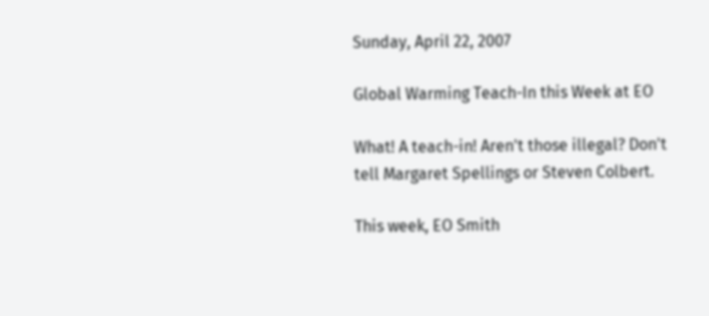Sunday, April 22, 2007

Global Warming Teach-In this Week at EO

What! A teach-in! Aren't those illegal? Don't tell Margaret Spellings or Steven Colbert.

This week, EO Smith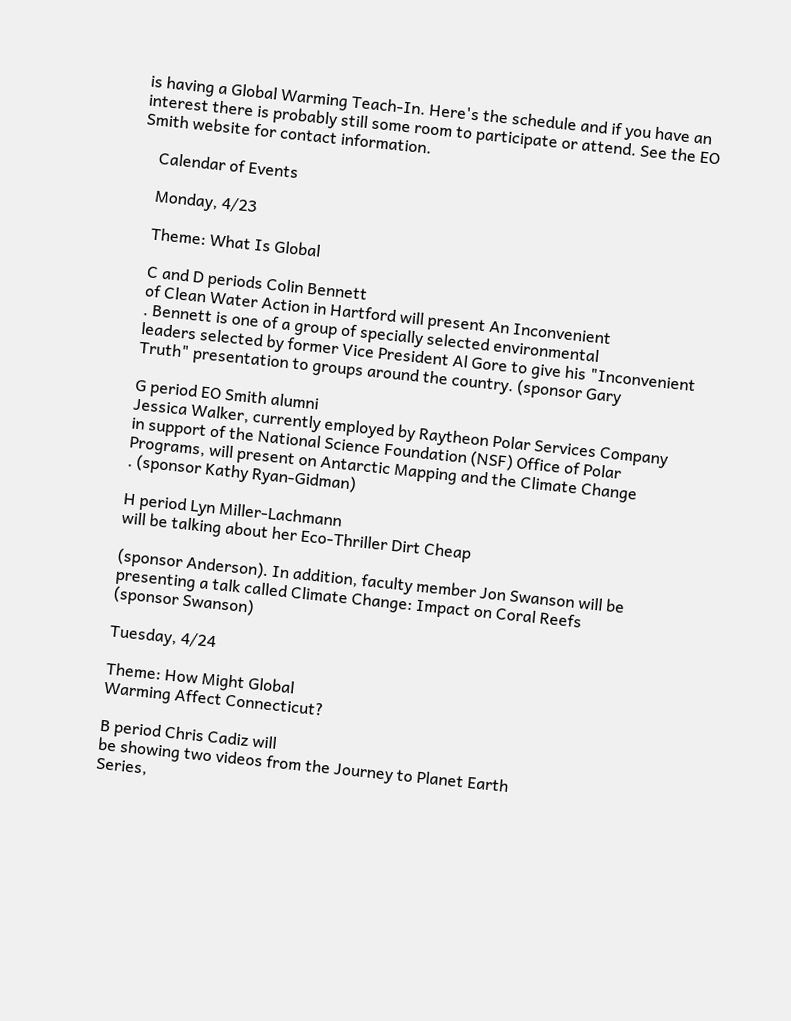is having a Global Warming Teach-In. Here's the schedule and if you have an interest there is probably still some room to participate or attend. See the EO Smith website for contact information.

    Calendar of Events

    Monday, 4/23

    Theme: What Is Global

    C and D periods Colin Bennett
    of Clean Water Action in Hartford will present An Inconvenient
    . Bennett is one of a group of specially selected environmental
    leaders selected by former Vice President Al Gore to give his "Inconvenient
    Truth" presentation to groups around the country. (sponsor Gary

    G period EO Smith alumni
    Jessica Walker, currently employed by Raytheon Polar Services Company
    in support of the National Science Foundation (NSF) Office of Polar
    Programs, will present on Antarctic Mapping and the Climate Change
    . (sponsor Kathy Ryan-Gidman)

    H period Lyn Miller-Lachmann
    will be talking about her Eco-Thriller Dirt Cheap

    (sponsor Anderson). In addition, faculty member Jon Swanson will be
    presenting a talk called Climate Change: Impact on Coral Reefs
    (sponsor Swanson)

    Tuesday, 4/24

    Theme: How Might Global
    Warming Affect Connecticut?

    B period Chris Cadiz will
    be showing two videos from the Journey to Planet Earth
    Series,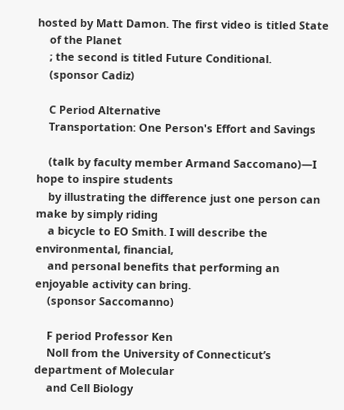hosted by Matt Damon. The first video is titled State
    of the Planet
    ; the second is titled Future Conditional.
    (sponsor Cadiz)

    C Period Alternative
    Transportation: One Person's Effort and Savings

    (talk by faculty member Armand Saccomano)—I hope to inspire students
    by illustrating the difference just one person can make by simply riding
    a bicycle to EO Smith. I will describe the environmental, financial,
    and personal benefits that performing an enjoyable activity can bring.
    (sponsor Saccomanno)

    F period Professor Ken
    Noll from the University of Connecticut’s department of Molecular
    and Cell Biology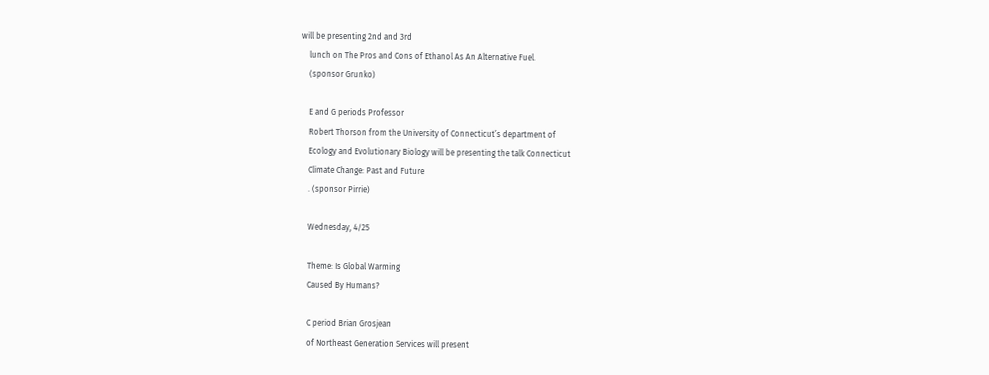will be presenting 2nd and 3rd
    lunch on The Pros and Cons of Ethanol As An Alternative Fuel.
    (sponsor Grunko)

    E and G periods Professor
    Robert Thorson from the University of Connecticut’s department of
    Ecology and Evolutionary Biology will be presenting the talk Connecticut
    Climate Change: Past and Future
    . (sponsor Pirrie)

    Wednesday, 4/25

    Theme: Is Global Warming
    Caused By Humans?

    C period Brian Grosjean
    of Northeast Generation Services will present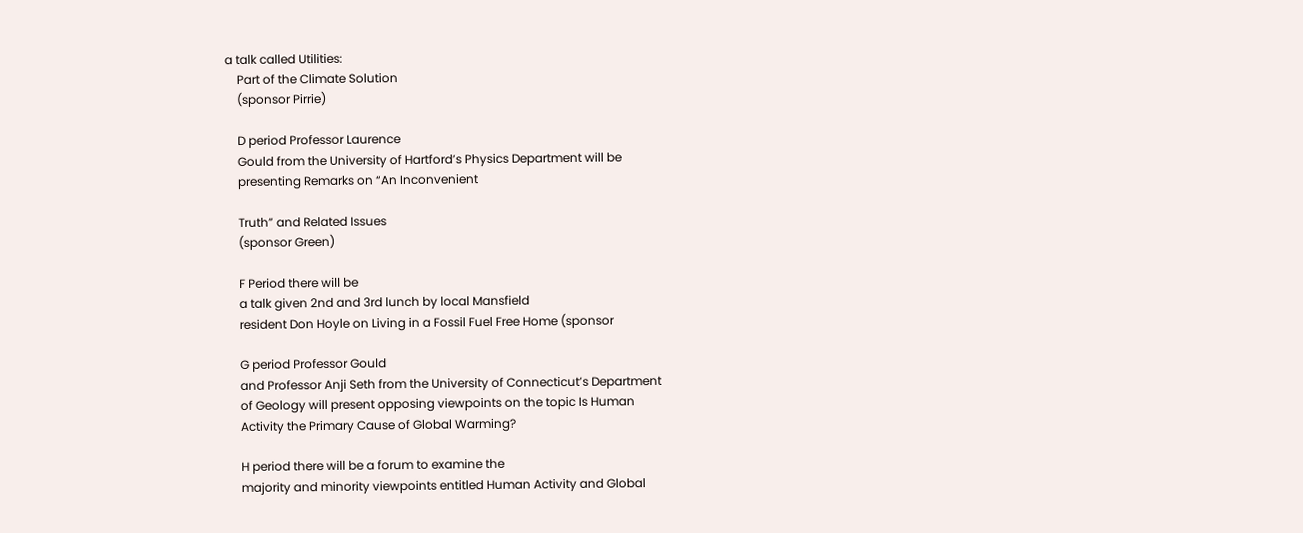a talk called Utilities:
    Part of the Climate Solution
    (sponsor Pirrie)

    D period Professor Laurence
    Gould from the University of Hartford’s Physics Department will be
    presenting Remarks on “An Inconvenient

    Truth” and Related Issues
    (sponsor Green)

    F Period there will be
    a talk given 2nd and 3rd lunch by local Mansfield
    resident Don Hoyle on Living in a Fossil Fuel Free Home (sponsor

    G period Professor Gould
    and Professor Anji Seth from the University of Connecticut’s Department
    of Geology will present opposing viewpoints on the topic Is Human
    Activity the Primary Cause of Global Warming?

    H period there will be a forum to examine the
    majority and minority viewpoints entitled Human Activity and Global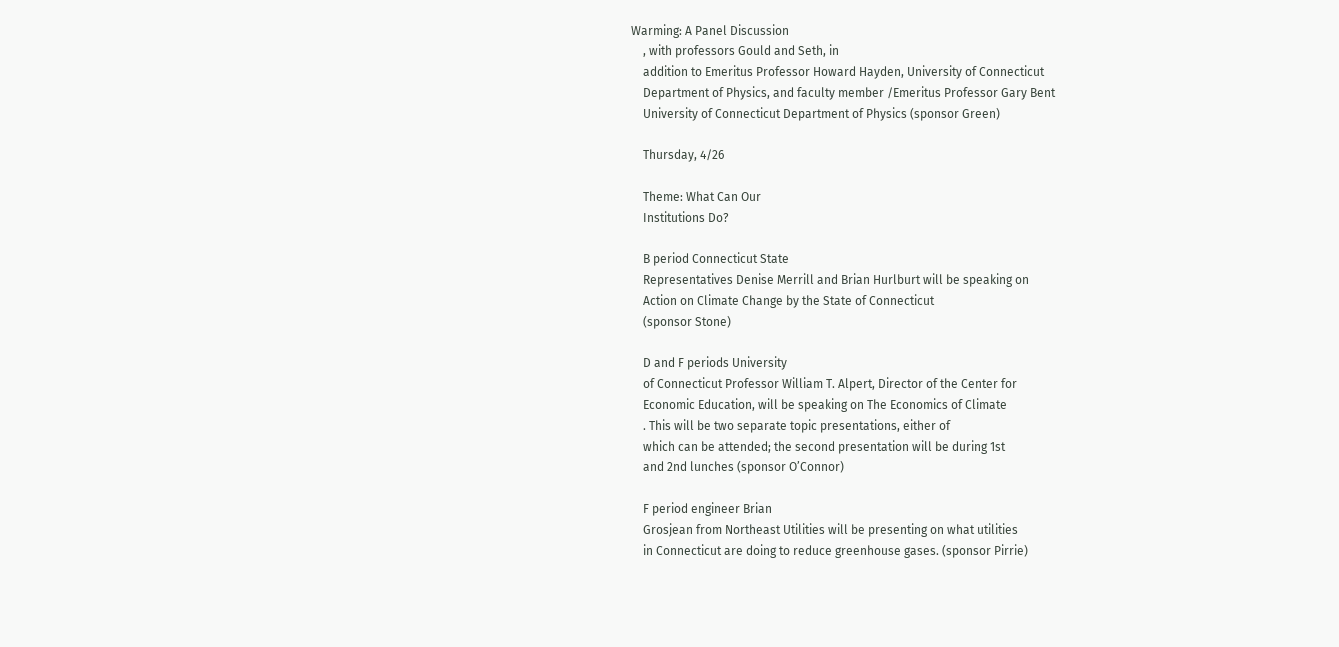Warming: A Panel Discussion
    , with professors Gould and Seth, in
    addition to Emeritus Professor Howard Hayden, University of Connecticut
    Department of Physics, and faculty member /Emeritus Professor Gary Bent
    University of Connecticut Department of Physics (sponsor Green)

    Thursday, 4/26

    Theme: What Can Our
    Institutions Do?

    B period Connecticut State
    Representatives Denise Merrill and Brian Hurlburt will be speaking on
    Action on Climate Change by the State of Connecticut
    (sponsor Stone)

    D and F periods University
    of Connecticut Professor William T. Alpert, Director of the Center for
    Economic Education, will be speaking on The Economics of Climate
    . This will be two separate topic presentations, either of
    which can be attended; the second presentation will be during 1st
    and 2nd lunches (sponsor O’Connor)

    F period engineer Brian
    Grosjean from Northeast Utilities will be presenting on what utilities
    in Connecticut are doing to reduce greenhouse gases. (sponsor Pirrie)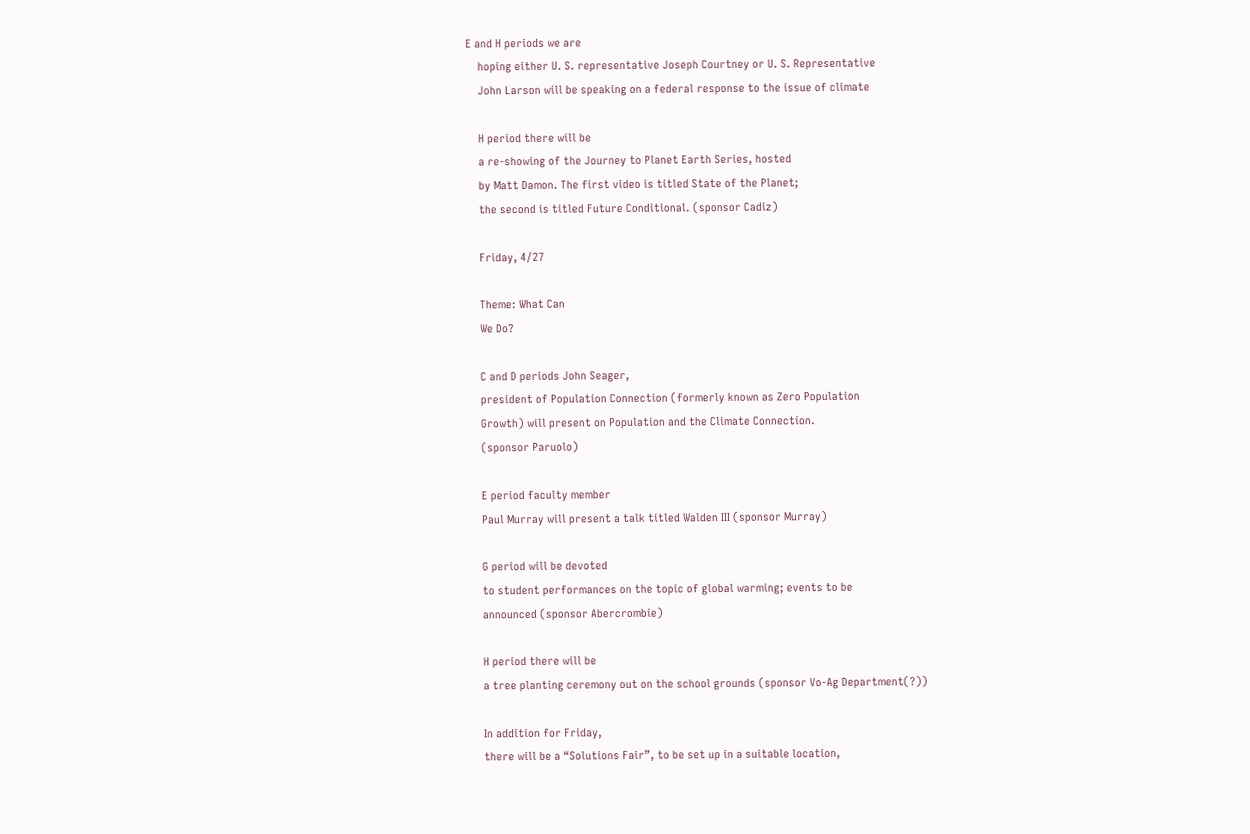E and H periods we are
    hoping either U. S. representative Joseph Courtney or U. S. Representative
    John Larson will be speaking on a federal response to the issue of climate

    H period there will be
    a re-showing of the Journey to Planet Earth Series, hosted
    by Matt Damon. The first video is titled State of the Planet;
    the second is titled Future Conditional. (sponsor Cadiz)

    Friday, 4/27

    Theme: What Can
    We Do?

    C and D periods John Seager,
    president of Population Connection (formerly known as Zero Population
    Growth) will present on Population and the Climate Connection.
    (sponsor Paruolo)

    E period faculty member
    Paul Murray will present a talk titled Walden III (sponsor Murray)

    G period will be devoted
    to student performances on the topic of global warming; events to be
    announced (sponsor Abercrombie)

    H period there will be
    a tree planting ceremony out on the school grounds (sponsor Vo-Ag Department(?))

    In addition for Friday,
    there will be a “Solutions Fair”, to be set up in a suitable location,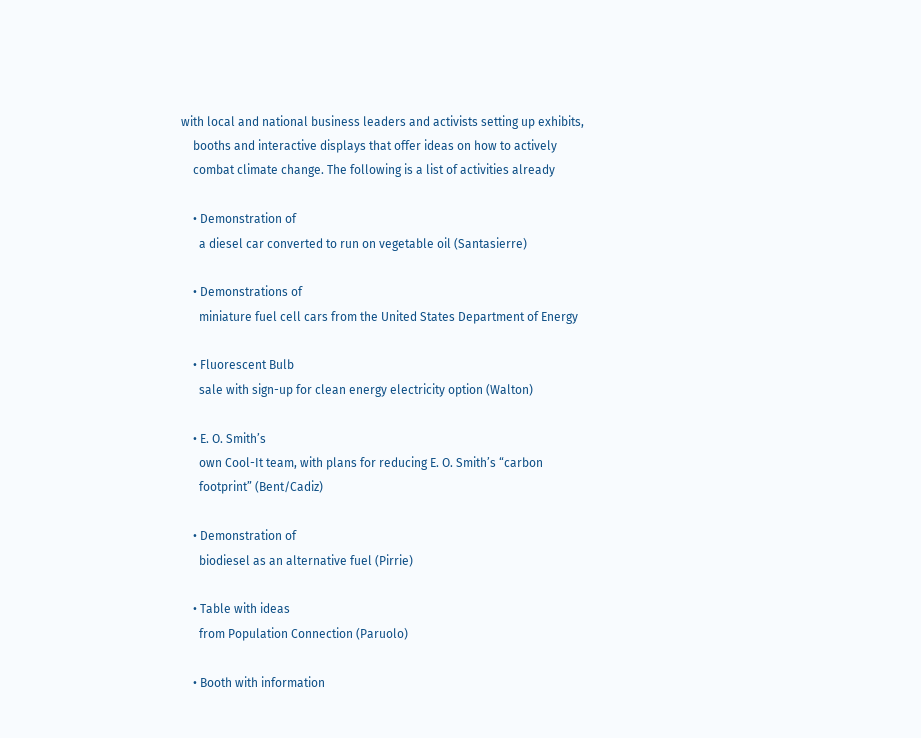with local and national business leaders and activists setting up exhibits,
    booths and interactive displays that offer ideas on how to actively
    combat climate change. The following is a list of activities already

    • Demonstration of
      a diesel car converted to run on vegetable oil (Santasierre)

    • Demonstrations of
      miniature fuel cell cars from the United States Department of Energy

    • Fluorescent Bulb
      sale with sign-up for clean energy electricity option (Walton)

    • E. O. Smith’s
      own Cool-It team, with plans for reducing E. O. Smith’s “carbon
      footprint” (Bent/Cadiz)

    • Demonstration of
      biodiesel as an alternative fuel (Pirrie)

    • Table with ideas
      from Population Connection (Paruolo)

    • Booth with information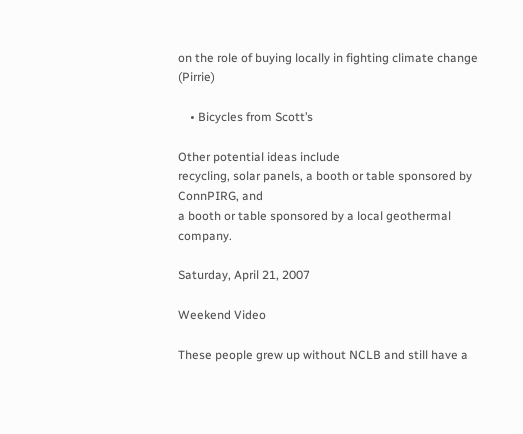on the role of buying locally in fighting climate change (Pirrie)

    • Bicycles from Scott’s

Other potential ideas include
recycling, solar panels, a booth or table sponsored by ConnPIRG, and
a booth or table sponsored by a local geothermal company.

Saturday, April 21, 2007

Weekend Video

These people grew up without NCLB and still have a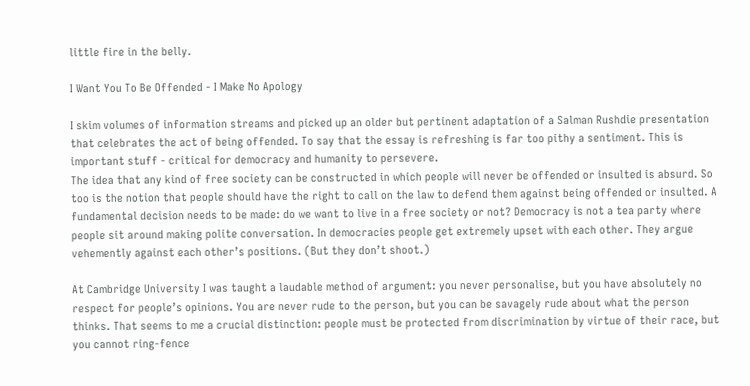little fire in the belly.

I Want You To Be Offended - I Make No Apology

I skim volumes of information streams and picked up an older but pertinent adaptation of a Salman Rushdie presentation that celebrates the act of being offended. To say that the essay is refreshing is far too pithy a sentiment. This is important stuff - critical for democracy and humanity to persevere.
The idea that any kind of free society can be constructed in which people will never be offended or insulted is absurd. So too is the notion that people should have the right to call on the law to defend them against being offended or insulted. A fundamental decision needs to be made: do we want to live in a free society or not? Democracy is not a tea party where people sit around making polite conversation. In democracies people get extremely upset with each other. They argue vehemently against each other’s positions. (But they don’t shoot.)

At Cambridge University I was taught a laudable method of argument: you never personalise, but you have absolutely no respect for people’s opinions. You are never rude to the person, but you can be savagely rude about what the person thinks. That seems to me a crucial distinction: people must be protected from discrimination by virtue of their race, but you cannot ring-fence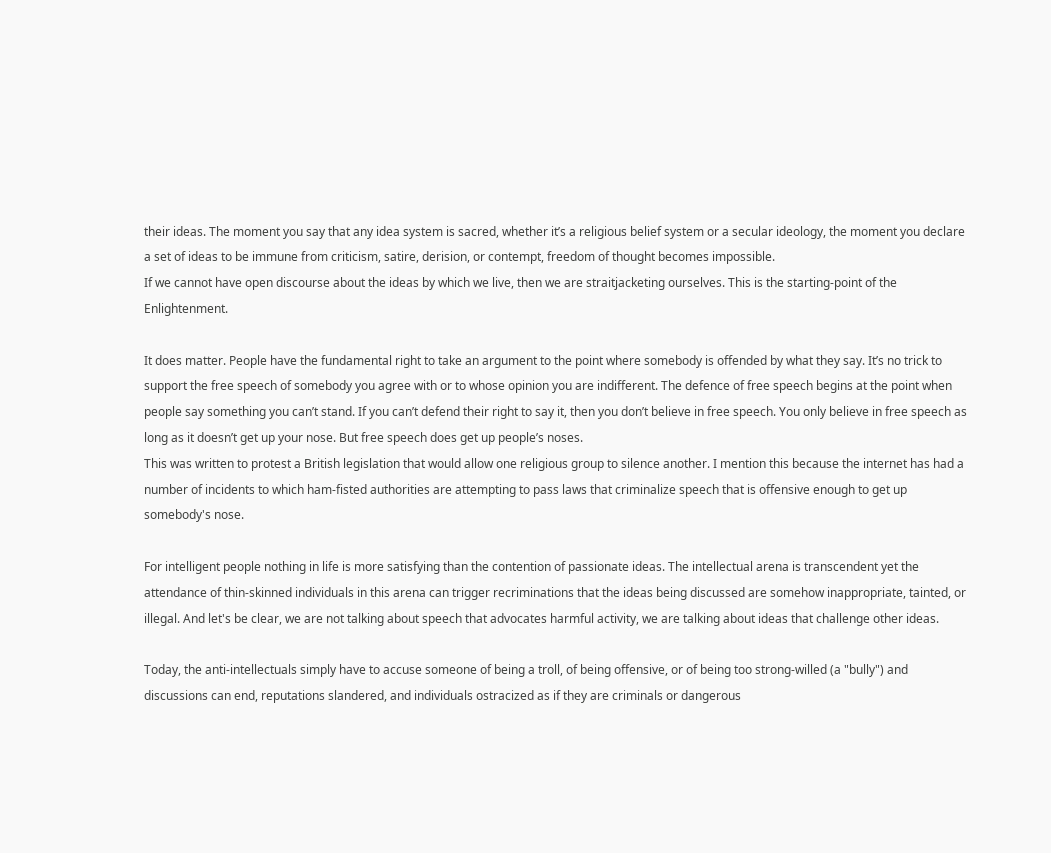their ideas. The moment you say that any idea system is sacred, whether it’s a religious belief system or a secular ideology, the moment you declare a set of ideas to be immune from criticism, satire, derision, or contempt, freedom of thought becomes impossible.
If we cannot have open discourse about the ideas by which we live, then we are straitjacketing ourselves. This is the starting-point of the Enlightenment.

It does matter. People have the fundamental right to take an argument to the point where somebody is offended by what they say. It’s no trick to support the free speech of somebody you agree with or to whose opinion you are indifferent. The defence of free speech begins at the point when people say something you can’t stand. If you can’t defend their right to say it, then you don’t believe in free speech. You only believe in free speech as long as it doesn’t get up your nose. But free speech does get up people’s noses.
This was written to protest a British legislation that would allow one religious group to silence another. I mention this because the internet has had a number of incidents to which ham-fisted authorities are attempting to pass laws that criminalize speech that is offensive enough to get up somebody's nose.

For intelligent people nothing in life is more satisfying than the contention of passionate ideas. The intellectual arena is transcendent yet the attendance of thin-skinned individuals in this arena can trigger recriminations that the ideas being discussed are somehow inappropriate, tainted, or illegal. And let's be clear, we are not talking about speech that advocates harmful activity, we are talking about ideas that challenge other ideas.

Today, the anti-intellectuals simply have to accuse someone of being a troll, of being offensive, or of being too strong-willed (a "bully") and discussions can end, reputations slandered, and individuals ostracized as if they are criminals or dangerous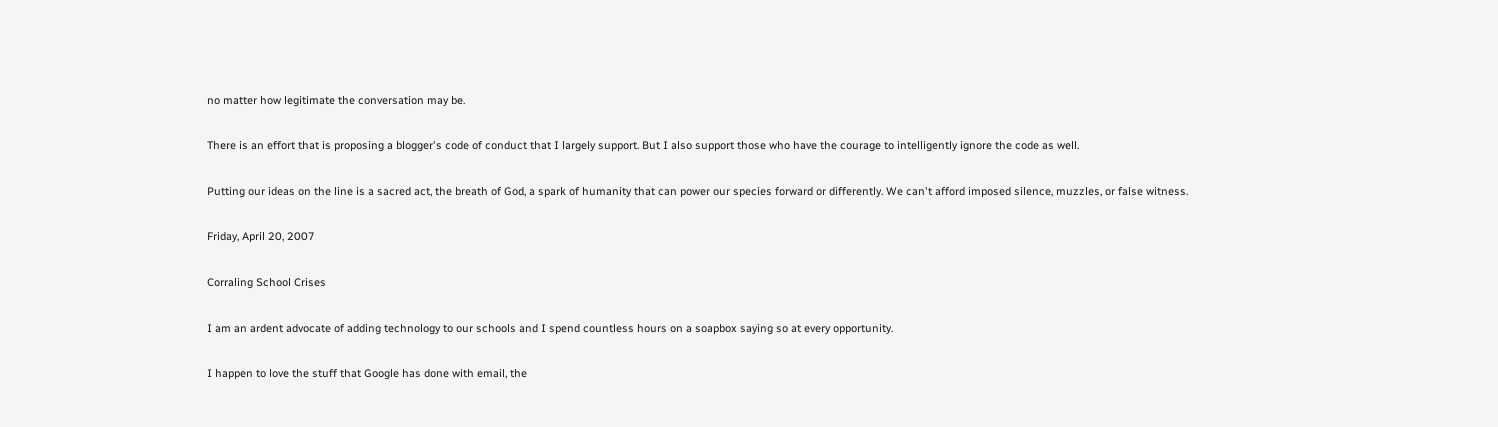no matter how legitimate the conversation may be.

There is an effort that is proposing a blogger's code of conduct that I largely support. But I also support those who have the courage to intelligently ignore the code as well.

Putting our ideas on the line is a sacred act, the breath of God, a spark of humanity that can power our species forward or differently. We can't afford imposed silence, muzzles, or false witness.

Friday, April 20, 2007

Corraling School Crises

I am an ardent advocate of adding technology to our schools and I spend countless hours on a soapbox saying so at every opportunity.

I happen to love the stuff that Google has done with email, the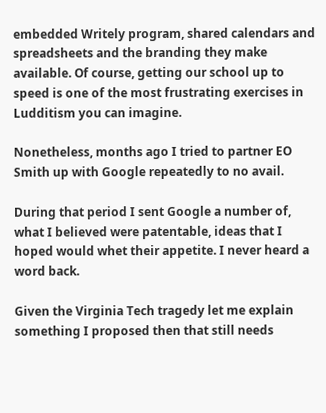embedded Writely program, shared calendars and spreadsheets and the branding they make available. Of course, getting our school up to speed is one of the most frustrating exercises in Ludditism you can imagine.

Nonetheless, months ago I tried to partner EO Smith up with Google repeatedly to no avail.

During that period I sent Google a number of, what I believed were patentable, ideas that I hoped would whet their appetite. I never heard a word back.

Given the Virginia Tech tragedy let me explain something I proposed then that still needs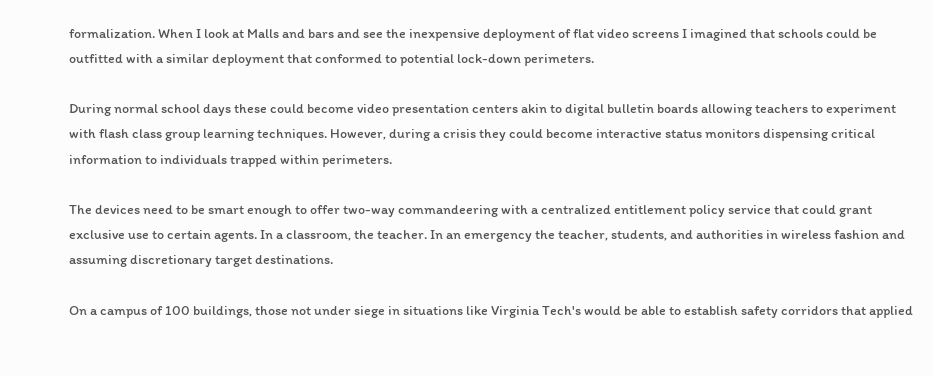formalization. When I look at Malls and bars and see the inexpensive deployment of flat video screens I imagined that schools could be outfitted with a similar deployment that conformed to potential lock-down perimeters.

During normal school days these could become video presentation centers akin to digital bulletin boards allowing teachers to experiment with flash class group learning techniques. However, during a crisis they could become interactive status monitors dispensing critical information to individuals trapped within perimeters.

The devices need to be smart enough to offer two-way commandeering with a centralized entitlement policy service that could grant exclusive use to certain agents. In a classroom, the teacher. In an emergency the teacher, students, and authorities in wireless fashion and assuming discretionary target destinations.

On a campus of 100 buildings, those not under siege in situations like Virginia Tech's would be able to establish safety corridors that applied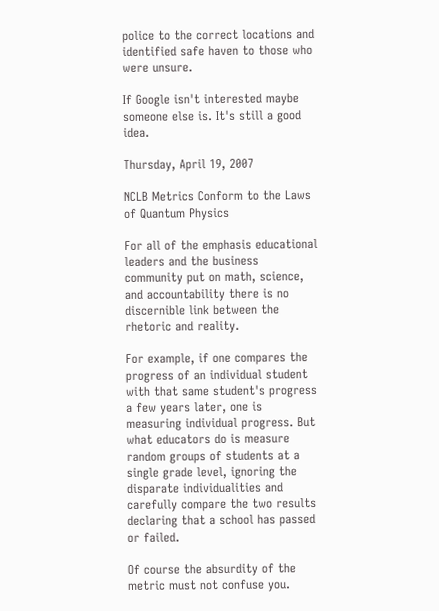police to the correct locations and identified safe haven to those who were unsure.

If Google isn't interested maybe someone else is. It's still a good idea.

Thursday, April 19, 2007

NCLB Metrics Conform to the Laws of Quantum Physics

For all of the emphasis educational leaders and the business community put on math, science, and accountability there is no discernible link between the rhetoric and reality.

For example, if one compares the progress of an individual student with that same student's progress a few years later, one is measuring individual progress. But what educators do is measure random groups of students at a single grade level, ignoring the disparate individualities and carefully compare the two results declaring that a school has passed or failed.

Of course the absurdity of the metric must not confuse you.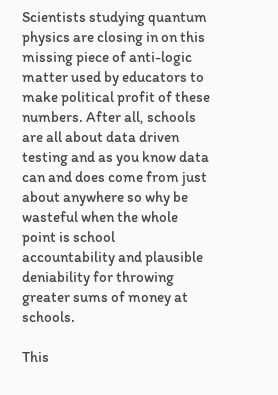Scientists studying quantum physics are closing in on this missing piece of anti-logic matter used by educators to make political profit of these numbers. After all, schools are all about data driven testing and as you know data can and does come from just about anywhere so why be wasteful when the whole point is school accountability and plausible deniability for throwing greater sums of money at schools.

This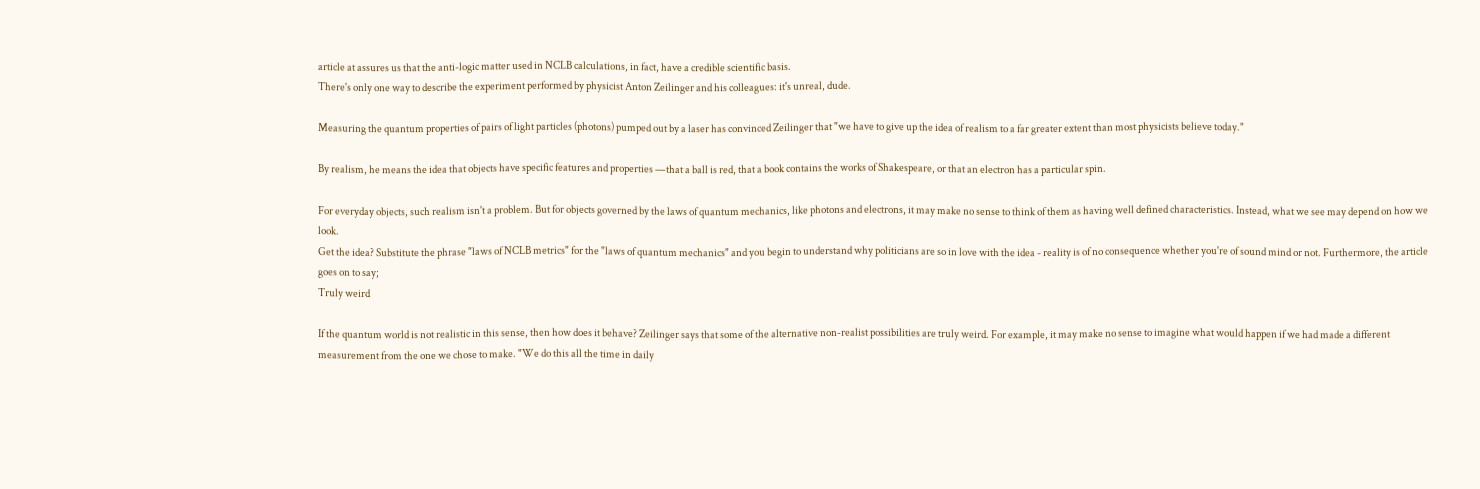article at assures us that the anti-logic matter used in NCLB calculations, in fact, have a credible scientific basis.
There's only one way to describe the experiment performed by physicist Anton Zeilinger and his colleagues: it's unreal, dude.

Measuring the quantum properties of pairs of light particles (photons) pumped out by a laser has convinced Zeilinger that "we have to give up the idea of realism to a far greater extent than most physicists believe today."

By realism, he means the idea that objects have specific features and properties —that a ball is red, that a book contains the works of Shakespeare, or that an electron has a particular spin.

For everyday objects, such realism isn't a problem. But for objects governed by the laws of quantum mechanics, like photons and electrons, it may make no sense to think of them as having well defined characteristics. Instead, what we see may depend on how we look.
Get the idea? Substitute the phrase "laws of NCLB metrics" for the "laws of quantum mechanics" and you begin to understand why politicians are so in love with the idea - reality is of no consequence whether you're of sound mind or not. Furthermore, the article goes on to say;
Truly weird

If the quantum world is not realistic in this sense, then how does it behave? Zeilinger says that some of the alternative non-realist possibilities are truly weird. For example, it may make no sense to imagine what would happen if we had made a different measurement from the one we chose to make. "We do this all the time in daily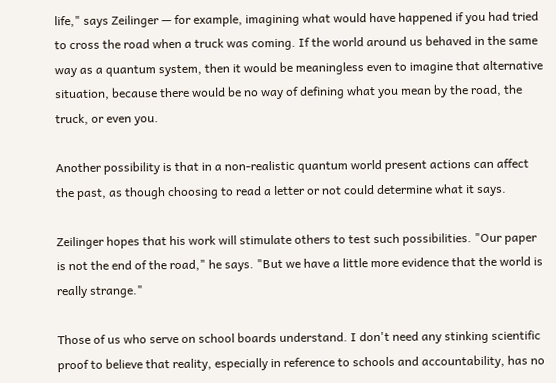life," says Zeilinger — for example, imagining what would have happened if you had tried to cross the road when a truck was coming. If the world around us behaved in the same way as a quantum system, then it would be meaningless even to imagine that alternative situation, because there would be no way of defining what you mean by the road, the truck, or even you.

Another possibility is that in a non-realistic quantum world present actions can affect the past, as though choosing to read a letter or not could determine what it says.

Zeilinger hopes that his work will stimulate others to test such possibilities. "Our paper is not the end of the road," he says. "But we have a little more evidence that the world is really strange."

Those of us who serve on school boards understand. I don't need any stinking scientific proof to believe that reality, especially in reference to schools and accountability, has no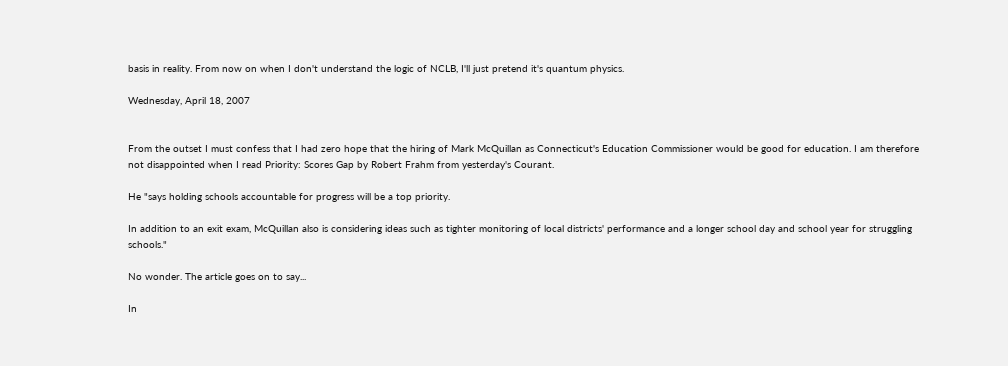basis in reality. From now on when I don't understand the logic of NCLB, I'll just pretend it's quantum physics.

Wednesday, April 18, 2007


From the outset I must confess that I had zero hope that the hiring of Mark McQuillan as Connecticut's Education Commissioner would be good for education. I am therefore not disappointed when I read Priority: Scores Gap by Robert Frahm from yesterday's Courant.

He "says holding schools accountable for progress will be a top priority.

In addition to an exit exam, McQuillan also is considering ideas such as tighter monitoring of local districts' performance and a longer school day and school year for struggling schools."

No wonder. The article goes on to say...

In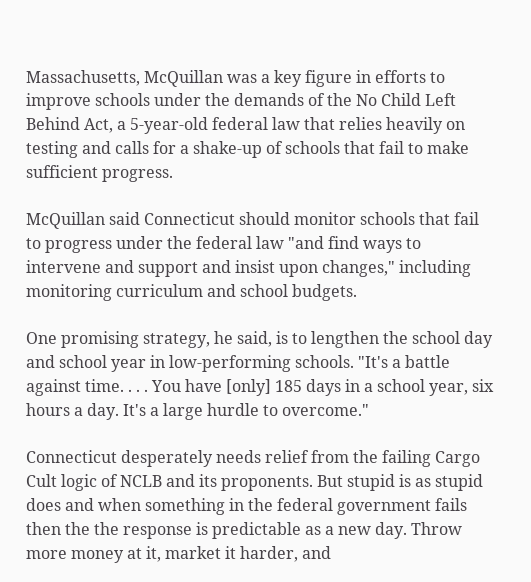Massachusetts, McQuillan was a key figure in efforts to improve schools under the demands of the No Child Left Behind Act, a 5-year-old federal law that relies heavily on testing and calls for a shake-up of schools that fail to make sufficient progress.

McQuillan said Connecticut should monitor schools that fail to progress under the federal law "and find ways to intervene and support and insist upon changes," including monitoring curriculum and school budgets.

One promising strategy, he said, is to lengthen the school day and school year in low-performing schools. "It's a battle against time. . . . You have [only] 185 days in a school year, six hours a day. It's a large hurdle to overcome."

Connecticut desperately needs relief from the failing Cargo Cult logic of NCLB and its proponents. But stupid is as stupid does and when something in the federal government fails then the the response is predictable as a new day. Throw more money at it, market it harder, and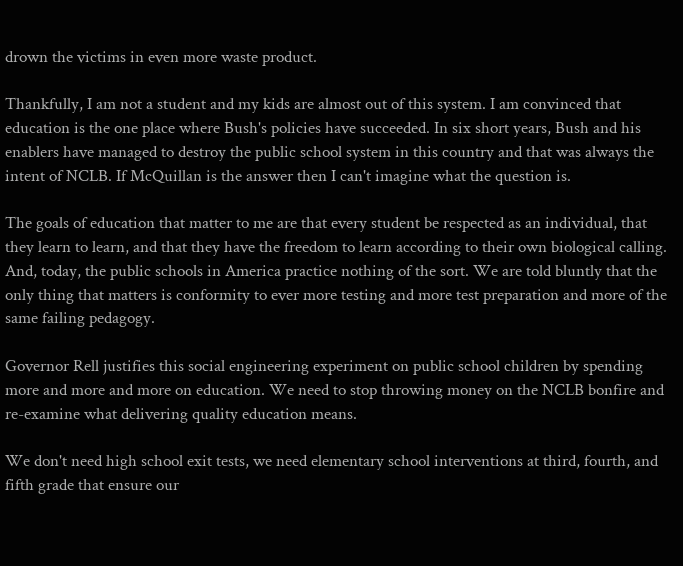drown the victims in even more waste product.

Thankfully, I am not a student and my kids are almost out of this system. I am convinced that education is the one place where Bush's policies have succeeded. In six short years, Bush and his enablers have managed to destroy the public school system in this country and that was always the intent of NCLB. If McQuillan is the answer then I can't imagine what the question is.

The goals of education that matter to me are that every student be respected as an individual, that they learn to learn, and that they have the freedom to learn according to their own biological calling. And, today, the public schools in America practice nothing of the sort. We are told bluntly that the only thing that matters is conformity to ever more testing and more test preparation and more of the same failing pedagogy.

Governor Rell justifies this social engineering experiment on public school children by spending more and more and more on education. We need to stop throwing money on the NCLB bonfire and re-examine what delivering quality education means.

We don't need high school exit tests, we need elementary school interventions at third, fourth, and fifth grade that ensure our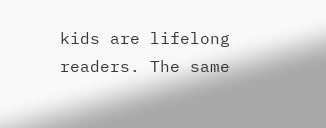kids are lifelong readers. The same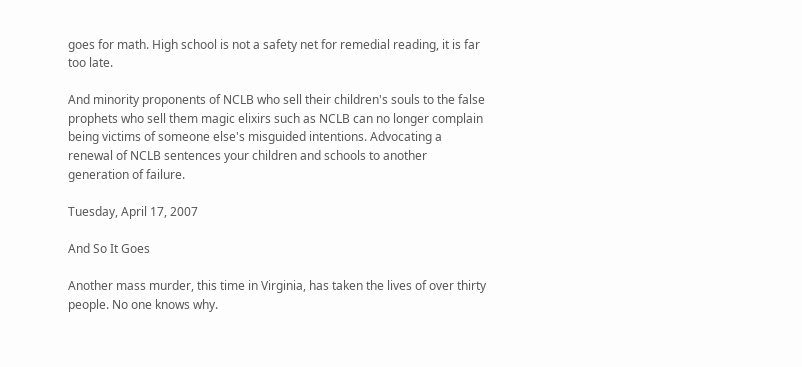goes for math. High school is not a safety net for remedial reading, it is far too late.

And minority proponents of NCLB who sell their children's souls to the false prophets who sell them magic elixirs such as NCLB can no longer complain being victims of someone else's misguided intentions. Advocating a renewal of NCLB sentences your children and schools to another generation of failure.

Tuesday, April 17, 2007

And So It Goes

Another mass murder, this time in Virginia, has taken the lives of over thirty people. No one knows why.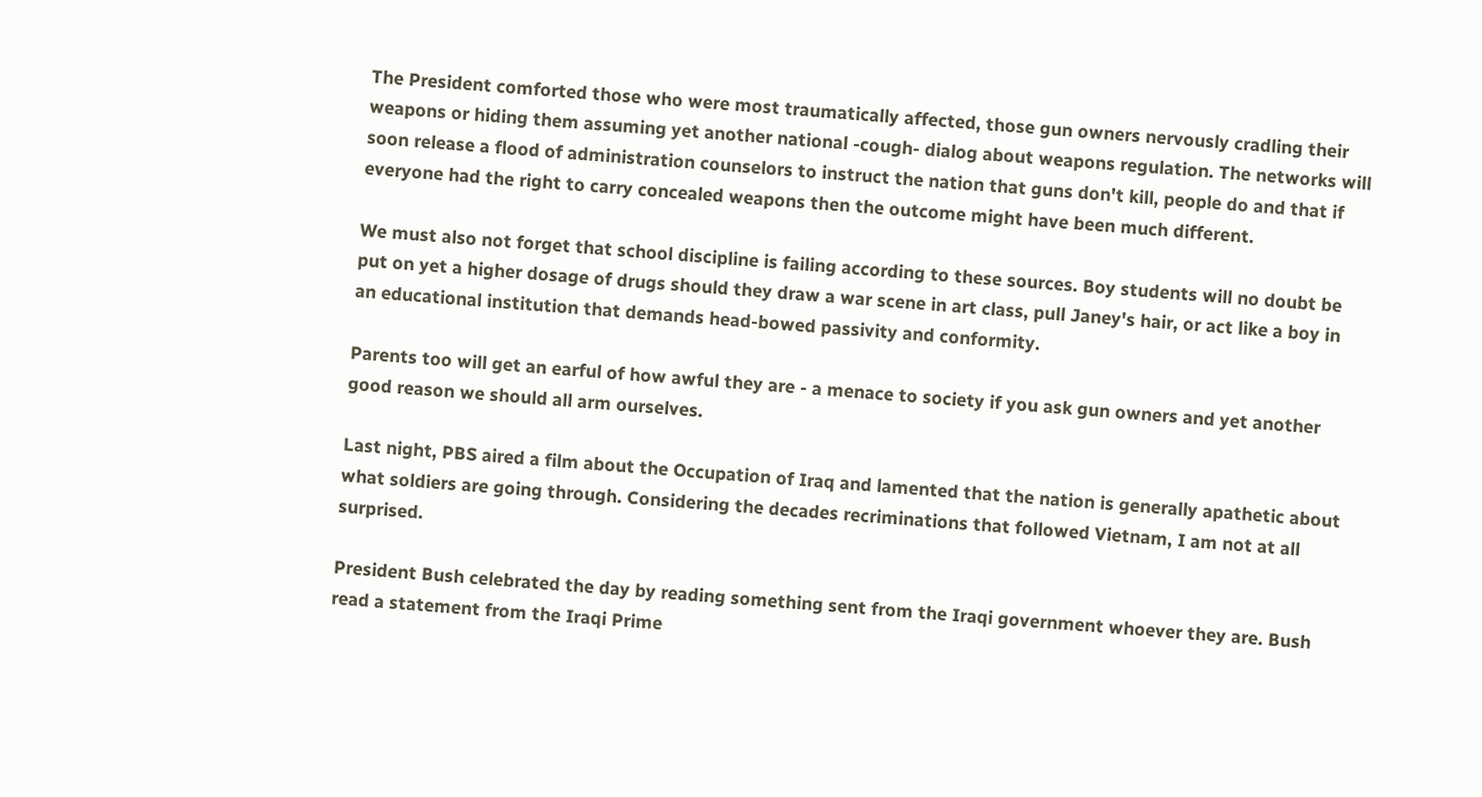The President comforted those who were most traumatically affected, those gun owners nervously cradling their weapons or hiding them assuming yet another national -cough- dialog about weapons regulation. The networks will soon release a flood of administration counselors to instruct the nation that guns don't kill, people do and that if everyone had the right to carry concealed weapons then the outcome might have been much different.

We must also not forget that school discipline is failing according to these sources. Boy students will no doubt be put on yet a higher dosage of drugs should they draw a war scene in art class, pull Janey's hair, or act like a boy in an educational institution that demands head-bowed passivity and conformity.

Parents too will get an earful of how awful they are - a menace to society if you ask gun owners and yet another good reason we should all arm ourselves.

Last night, PBS aired a film about the Occupation of Iraq and lamented that the nation is generally apathetic about what soldiers are going through. Considering the decades recriminations that followed Vietnam, I am not at all surprised.

President Bush celebrated the day by reading something sent from the Iraqi government whoever they are. Bush read a statement from the Iraqi Prime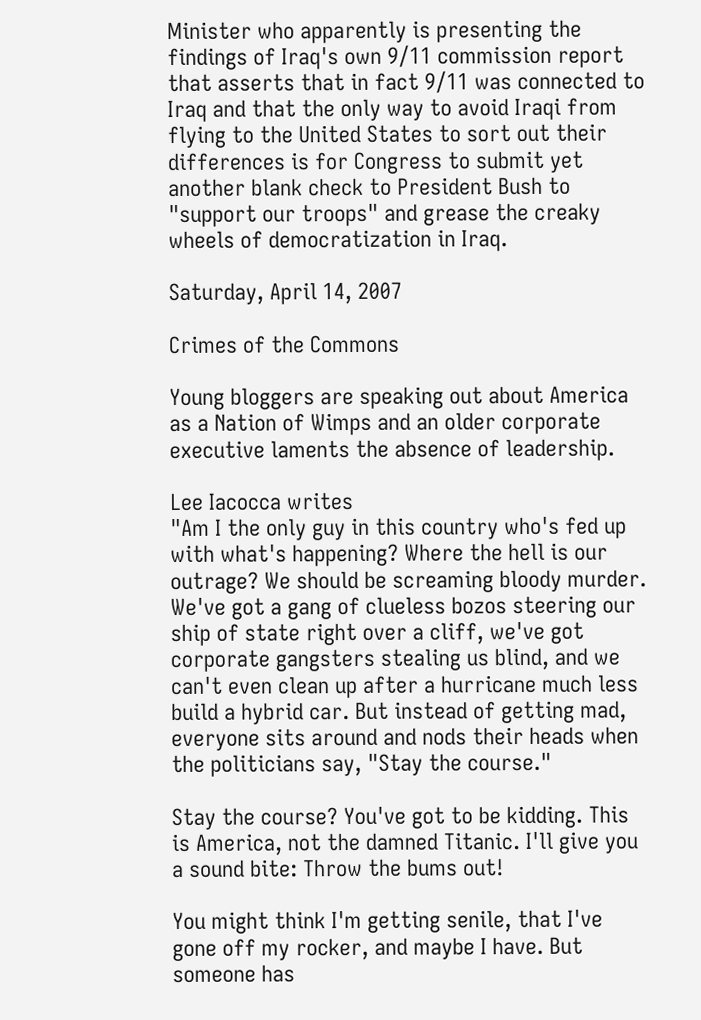Minister who apparently is presenting the findings of Iraq's own 9/11 commission report that asserts that in fact 9/11 was connected to Iraq and that the only way to avoid Iraqi from flying to the United States to sort out their differences is for Congress to submit yet another blank check to President Bush to "support our troops" and grease the creaky wheels of democratization in Iraq.

Saturday, April 14, 2007

Crimes of the Commons

Young bloggers are speaking out about America as a Nation of Wimps and an older corporate executive laments the absence of leadership.

Lee Iacocca writes
"Am I the only guy in this country who's fed up with what's happening? Where the hell is our outrage? We should be screaming bloody murder. We've got a gang of clueless bozos steering our ship of state right over a cliff, we've got corporate gangsters stealing us blind, and we can't even clean up after a hurricane much less build a hybrid car. But instead of getting mad, everyone sits around and nods their heads when the politicians say, "Stay the course."

Stay the course? You've got to be kidding. This is America, not the damned Titanic. I'll give you a sound bite: Throw the bums out!

You might think I'm getting senile, that I've gone off my rocker, and maybe I have. But someone has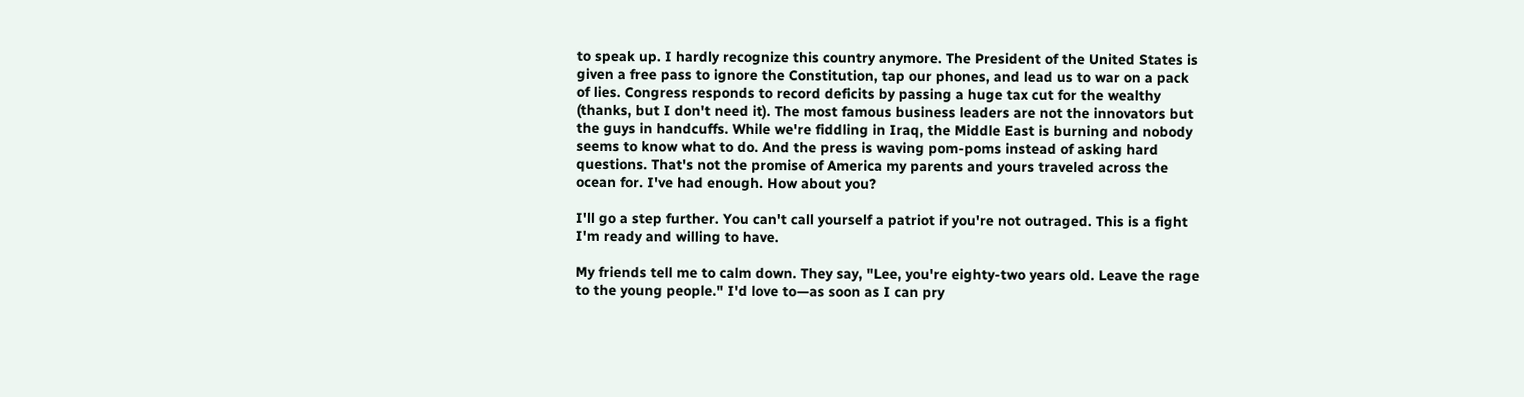to speak up. I hardly recognize this country anymore. The President of the United States is given a free pass to ignore the Constitution, tap our phones, and lead us to war on a pack of lies. Congress responds to record deficits by passing a huge tax cut for the wealthy (thanks, but I don't need it). The most famous business leaders are not the innovators but the guys in handcuffs. While we're fiddling in Iraq, the Middle East is burning and nobody seems to know what to do. And the press is waving pom-poms instead of asking hard questions. That's not the promise of America my parents and yours traveled across the ocean for. I've had enough. How about you?

I'll go a step further. You can't call yourself a patriot if you're not outraged. This is a fight I'm ready and willing to have.

My friends tell me to calm down. They say, "Lee, you're eighty-two years old. Leave the rage to the young people." I'd love to—as soon as I can pry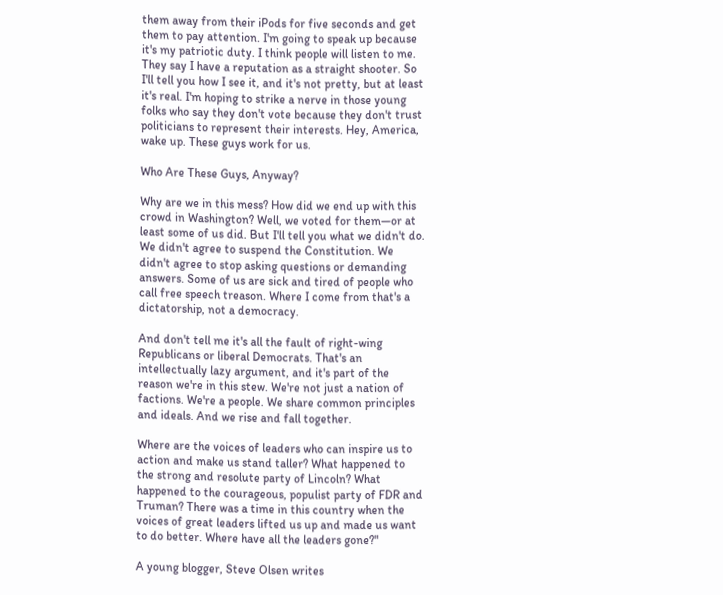them away from their iPods for five seconds and get them to pay attention. I'm going to speak up because it's my patriotic duty. I think people will listen to me. They say I have a reputation as a straight shooter. So I'll tell you how I see it, and it's not pretty, but at least it's real. I'm hoping to strike a nerve in those young folks who say they don't vote because they don't trust politicians to represent their interests. Hey, America, wake up. These guys work for us.

Who Are These Guys, Anyway?

Why are we in this mess? How did we end up with this crowd in Washington? Well, we voted for them—or at least some of us did. But I'll tell you what we didn't do. We didn't agree to suspend the Constitution. We didn't agree to stop asking questions or demanding answers. Some of us are sick and tired of people who call free speech treason. Where I come from that's a dictatorship, not a democracy.

And don't tell me it's all the fault of right-wing Republicans or liberal Democrats. That's an intellectually lazy argument, and it's part of the reason we're in this stew. We're not just a nation of factions. We're a people. We share common principles and ideals. And we rise and fall together.

Where are the voices of leaders who can inspire us to action and make us stand taller? What happened to the strong and resolute party of Lincoln? What happened to the courageous, populist party of FDR and Truman? There was a time in this country when the voices of great leaders lifted us up and made us want to do better. Where have all the leaders gone?"

A young blogger, Steve Olsen writes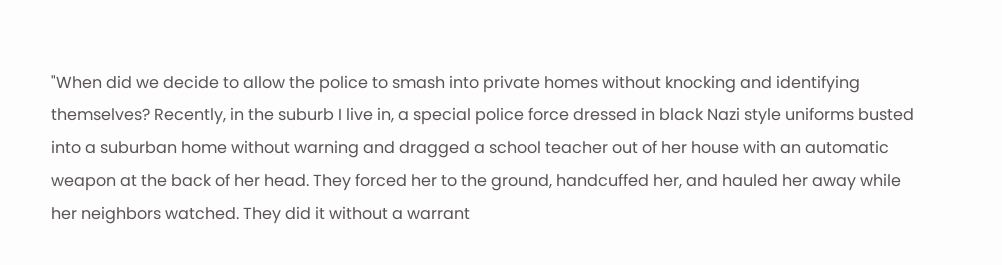"When did we decide to allow the police to smash into private homes without knocking and identifying themselves? Recently, in the suburb I live in, a special police force dressed in black Nazi style uniforms busted into a suburban home without warning and dragged a school teacher out of her house with an automatic weapon at the back of her head. They forced her to the ground, handcuffed her, and hauled her away while her neighbors watched. They did it without a warrant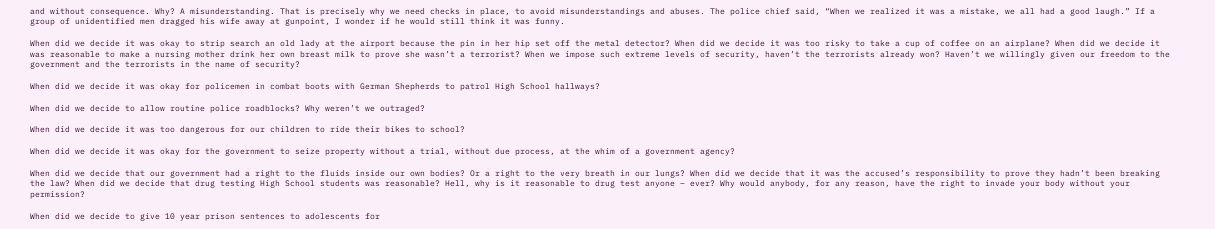and without consequence. Why? A misunderstanding. That is precisely why we need checks in place, to avoid misunderstandings and abuses. The police chief said, “When we realized it was a mistake, we all had a good laugh.” If a group of unidentified men dragged his wife away at gunpoint, I wonder if he would still think it was funny.

When did we decide it was okay to strip search an old lady at the airport because the pin in her hip set off the metal detector? When did we decide it was too risky to take a cup of coffee on an airplane? When did we decide it was reasonable to make a nursing mother drink her own breast milk to prove she wasn’t a terrorist? When we impose such extreme levels of security, haven’t the terrorists already won? Haven’t we willingly given our freedom to the government and the terrorists in the name of security?

When did we decide it was okay for policemen in combat boots with German Shepherds to patrol High School hallways?

When did we decide to allow routine police roadblocks? Why weren’t we outraged?

When did we decide it was too dangerous for our children to ride their bikes to school?

When did we decide it was okay for the government to seize property without a trial, without due process, at the whim of a government agency?

When did we decide that our government had a right to the fluids inside our own bodies? Or a right to the very breath in our lungs? When did we decide that it was the accused’s responsibility to prove they hadn’t been breaking the law? When did we decide that drug testing High School students was reasonable? Hell, why is it reasonable to drug test anyone – ever? Why would anybody, for any reason, have the right to invade your body without your permission?

When did we decide to give 10 year prison sentences to adolescents for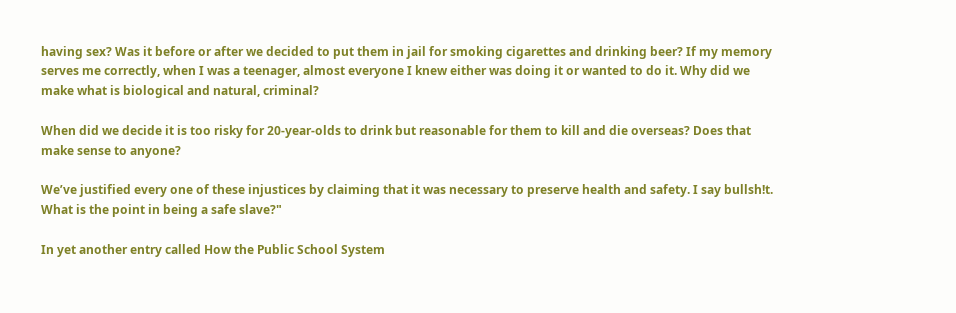having sex? Was it before or after we decided to put them in jail for smoking cigarettes and drinking beer? If my memory serves me correctly, when I was a teenager, almost everyone I knew either was doing it or wanted to do it. Why did we make what is biological and natural, criminal?

When did we decide it is too risky for 20-year-olds to drink but reasonable for them to kill and die overseas? Does that make sense to anyone?

We’ve justified every one of these injustices by claiming that it was necessary to preserve health and safety. I say bullsh!t. What is the point in being a safe slave?"

In yet another entry called How the Public School System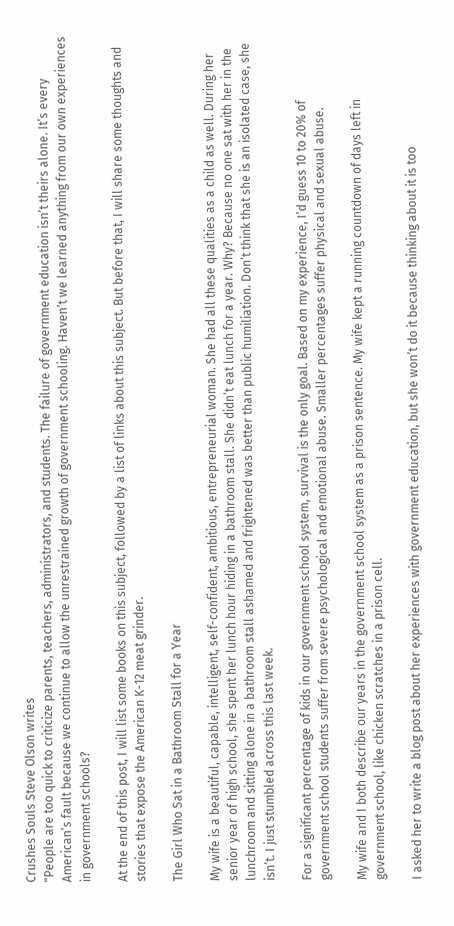Crushes Souls Steve Olson writes
"People are too quick to criticize parents, teachers, administrators, and students. The failure of government education isn’t theirs alone. It’s every American’s fault because we continue to allow the unrestrained growth of government schooling. Haven’t we learned anything from our own experiences in government schools?

At the end of this post, I will list some books on this subject, followed by a list of links about this subject. But before that, I will share some thoughts and stories that expose the American K-12 meat grinder.

The Girl Who Sat in a Bathroom Stall for a Year

My wife is a beautiful, capable, intelligent, self-confident, ambitious, entrepreneurial woman. She had all these qualities as a child as well. During her senior year of high school, she spent her lunch hour hiding in a bathroom stall. She didn’t eat lunch for a year. Why? Because no one sat with her in the lunchroom and sitting alone in a bathroom stall ashamed and frightened was better than public humiliation. Don’t think that she is an isolated case, she isn’t. I just stumbled across this last week.

For a significant percentage of kids in our government school system, survival is the only goal. Based on my experience, I’d guess 10 to 20% of government school students suffer from severe psychological and emotional abuse. Smaller percentages suffer physical and sexual abuse.

My wife and I both describe our years in the government school system as a prison sentence. My wife kept a running countdown of days left in government school, like chicken scratches in a prison cell.

I asked her to write a blog post about her experiences with government education, but she won’t do it because thinking about it is too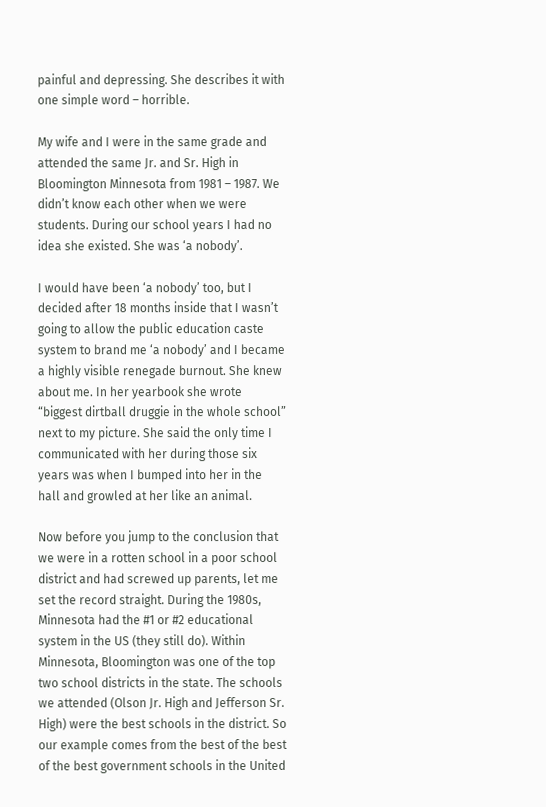painful and depressing. She describes it with one simple word – horrible.

My wife and I were in the same grade and attended the same Jr. and Sr. High in Bloomington Minnesota from 1981 – 1987. We didn’t know each other when we were students. During our school years I had no idea she existed. She was ‘a nobody’.

I would have been ‘a nobody’ too, but I decided after 18 months inside that I wasn’t going to allow the public education caste system to brand me ‘a nobody’ and I became a highly visible renegade burnout. She knew about me. In her yearbook she wrote “biggest dirtball druggie in the whole school” next to my picture. She said the only time I communicated with her during those six years was when I bumped into her in the hall and growled at her like an animal.

Now before you jump to the conclusion that we were in a rotten school in a poor school district and had screwed up parents, let me set the record straight. During the 1980s, Minnesota had the #1 or #2 educational system in the US (they still do). Within Minnesota, Bloomington was one of the top two school districts in the state. The schools we attended (Olson Jr. High and Jefferson Sr. High) were the best schools in the district. So our example comes from the best of the best of the best government schools in the United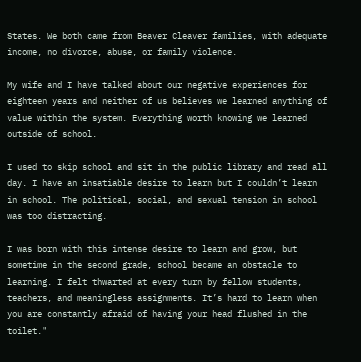States. We both came from Beaver Cleaver families, with adequate income, no divorce, abuse, or family violence.

My wife and I have talked about our negative experiences for eighteen years and neither of us believes we learned anything of value within the system. Everything worth knowing we learned outside of school.

I used to skip school and sit in the public library and read all day. I have an insatiable desire to learn but I couldn’t learn in school. The political, social, and sexual tension in school was too distracting.

I was born with this intense desire to learn and grow, but sometime in the second grade, school became an obstacle to learning. I felt thwarted at every turn by fellow students, teachers, and meaningless assignments. It’s hard to learn when you are constantly afraid of having your head flushed in the toilet."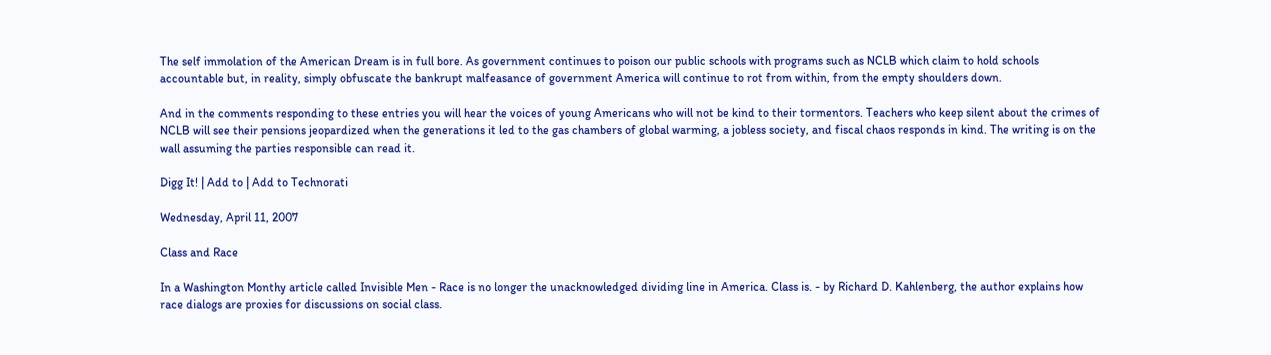The self immolation of the American Dream is in full bore. As government continues to poison our public schools with programs such as NCLB which claim to hold schools accountable but, in reality, simply obfuscate the bankrupt malfeasance of government America will continue to rot from within, from the empty shoulders down.

And in the comments responding to these entries you will hear the voices of young Americans who will not be kind to their tormentors. Teachers who keep silent about the crimes of NCLB will see their pensions jeopardized when the generations it led to the gas chambers of global warming, a jobless society, and fiscal chaos responds in kind. The writing is on the wall assuming the parties responsible can read it.

Digg It! | Add to | Add to Technorati

Wednesday, April 11, 2007

Class and Race

In a Washington Monthy article called Invisible Men - Race is no longer the unacknowledged dividing line in America. Class is. - by Richard D. Kahlenberg, the author explains how race dialogs are proxies for discussions on social class.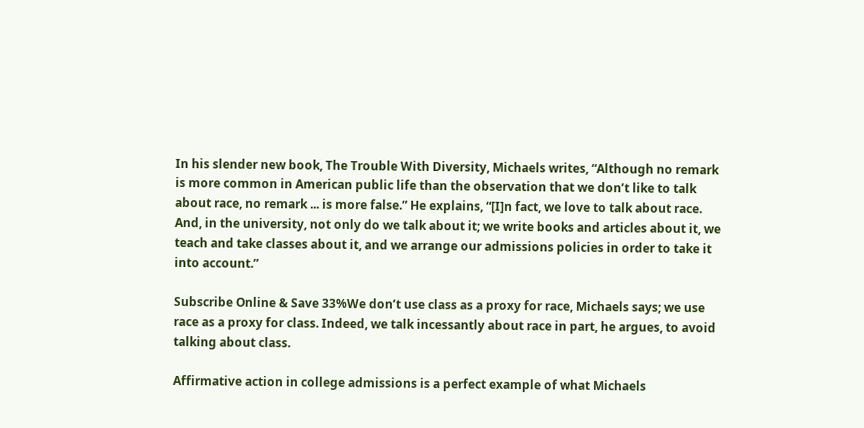In his slender new book, The Trouble With Diversity, Michaels writes, “Although no remark is more common in American public life than the observation that we don’t like to talk about race, no remark ... is more false.” He explains, “[I]n fact, we love to talk about race. And, in the university, not only do we talk about it; we write books and articles about it, we teach and take classes about it, and we arrange our admissions policies in order to take it into account.”

Subscribe Online & Save 33%We don’t use class as a proxy for race, Michaels says; we use race as a proxy for class. Indeed, we talk incessantly about race in part, he argues, to avoid talking about class.

Affirmative action in college admissions is a perfect example of what Michaels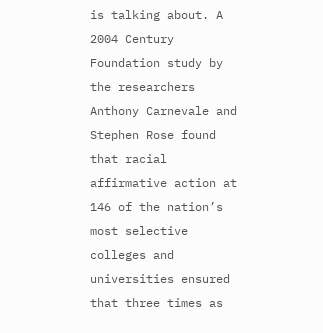is talking about. A 2004 Century Foundation study by the researchers Anthony Carnevale and Stephen Rose found that racial affirmative action at 146 of the nation’s most selective colleges and universities ensured that three times as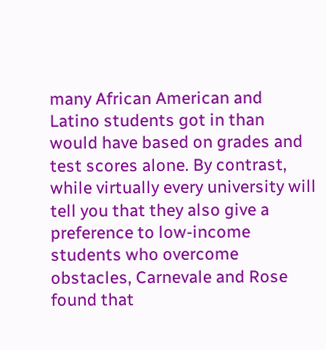many African American and Latino students got in than would have based on grades and test scores alone. By contrast, while virtually every university will tell you that they also give a preference to low-income students who overcome obstacles, Carnevale and Rose found that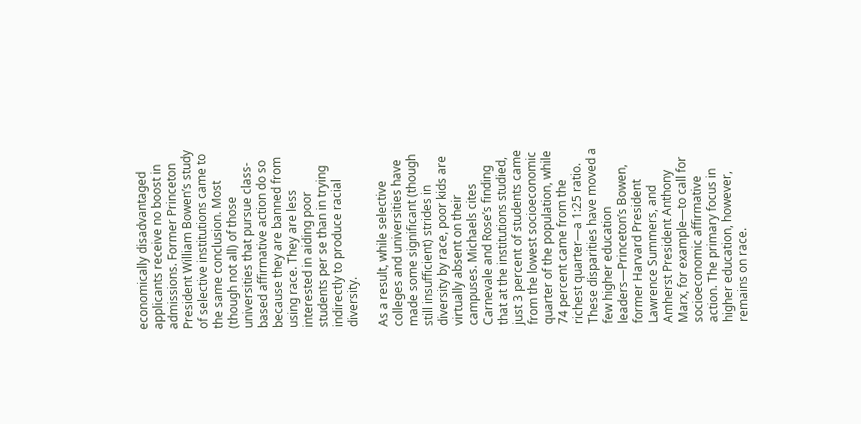economically disadvantaged applicants receive no boost in admissions. Former Princeton President William Bowen’s study of selective institutions came to the same conclusion. Most (though not all) of those universities that pursue class-based affirmative action do so because they are banned from using race. They are less interested in aiding poor students per se than in trying indirectly to produce racial diversity.

As a result, while selective colleges and universities have made some significant (though still insufficient) strides in diversity by race, poor kids are virtually absent on their campuses. Michaels cites Carnevale and Rose’s finding that at the institutions studied, just 3 percent of students came from the lowest socioeconomic quarter of the population, while 74 percent came from the richest quarter—a 1:25 ratio. These disparities have moved a few higher education leaders—Princeton’s Bowen, former Harvard President Lawrence Summers, and Amherst President Anthony Marx, for example—to call for socioeconomic affirmative action. The primary focus in higher education, however, remains on race.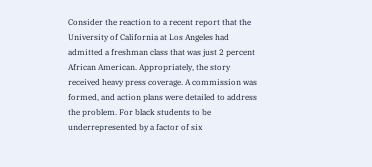Consider the reaction to a recent report that the University of California at Los Angeles had admitted a freshman class that was just 2 percent African American. Appropriately, the story received heavy press coverage. A commission was formed, and action plans were detailed to address the problem. For black students to be underrepresented by a factor of six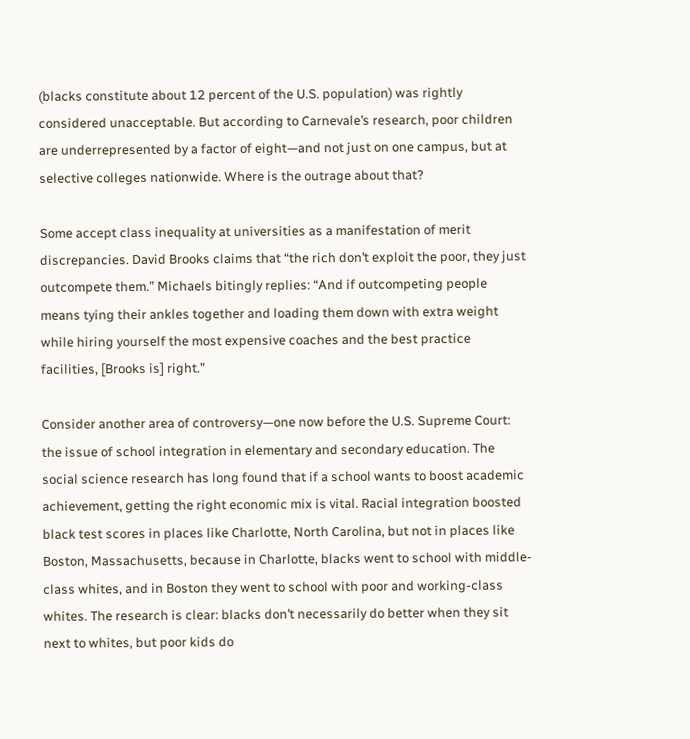(blacks constitute about 12 percent of the U.S. population) was rightly considered unacceptable. But according to Carnevale’s research, poor children are underrepresented by a factor of eight—and not just on one campus, but at selective colleges nationwide. Where is the outrage about that?

Some accept class inequality at universities as a manifestation of merit discrepancies. David Brooks claims that “the rich don’t exploit the poor, they just outcompete them.” Michaels bitingly replies: “And if outcompeting people means tying their ankles together and loading them down with extra weight while hiring yourself the most expensive coaches and the best practice facilities, [Brooks is] right.”

Consider another area of controversy—one now before the U.S. Supreme Court: the issue of school integration in elementary and secondary education. The social science research has long found that if a school wants to boost academic achievement, getting the right economic mix is vital. Racial integration boosted black test scores in places like Charlotte, North Carolina, but not in places like Boston, Massachusetts, because in Charlotte, blacks went to school with middle-class whites, and in Boston they went to school with poor and working-class whites. The research is clear: blacks don’t necessarily do better when they sit next to whites, but poor kids do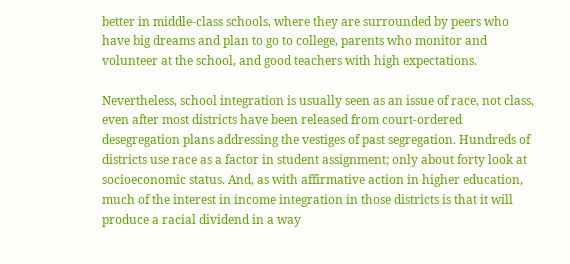better in middle-class schools, where they are surrounded by peers who have big dreams and plan to go to college, parents who monitor and volunteer at the school, and good teachers with high expectations.

Nevertheless, school integration is usually seen as an issue of race, not class, even after most districts have been released from court-ordered desegregation plans addressing the vestiges of past segregation. Hundreds of districts use race as a factor in student assignment; only about forty look at socioeconomic status. And, as with affirmative action in higher education, much of the interest in income integration in those districts is that it will produce a racial dividend in a way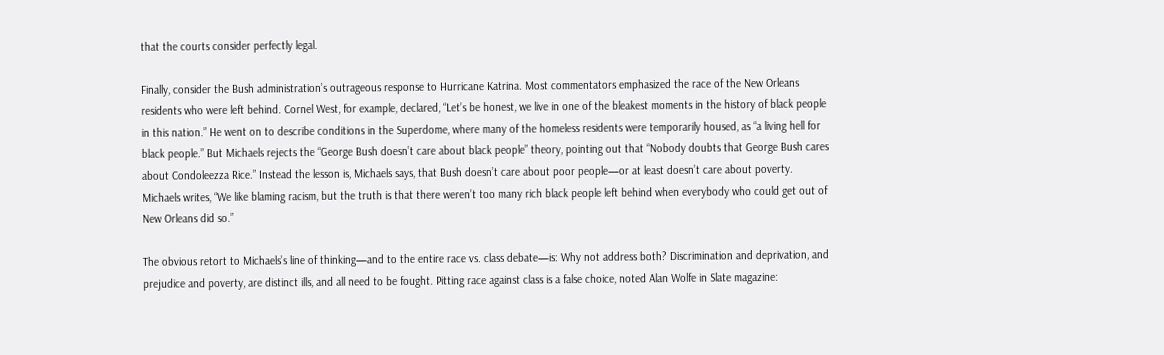that the courts consider perfectly legal.

Finally, consider the Bush administration’s outrageous response to Hurricane Katrina. Most commentators emphasized the race of the New Orleans residents who were left behind. Cornel West, for example, declared, “Let’s be honest, we live in one of the bleakest moments in the history of black people in this nation.” He went on to describe conditions in the Superdome, where many of the homeless residents were temporarily housed, as “a living hell for black people.” But Michaels rejects the “George Bush doesn’t care about black people” theory, pointing out that “Nobody doubts that George Bush cares about Condoleezza Rice.” Instead the lesson is, Michaels says, that Bush doesn’t care about poor people—or at least doesn’t care about poverty. Michaels writes, “We like blaming racism, but the truth is that there weren’t too many rich black people left behind when everybody who could get out of New Orleans did so.”

The obvious retort to Michaels’s line of thinking—and to the entire race vs. class debate—is: Why not address both? Discrimination and deprivation, and prejudice and poverty, are distinct ills, and all need to be fought. Pitting race against class is a false choice, noted Alan Wolfe in Slate magazine: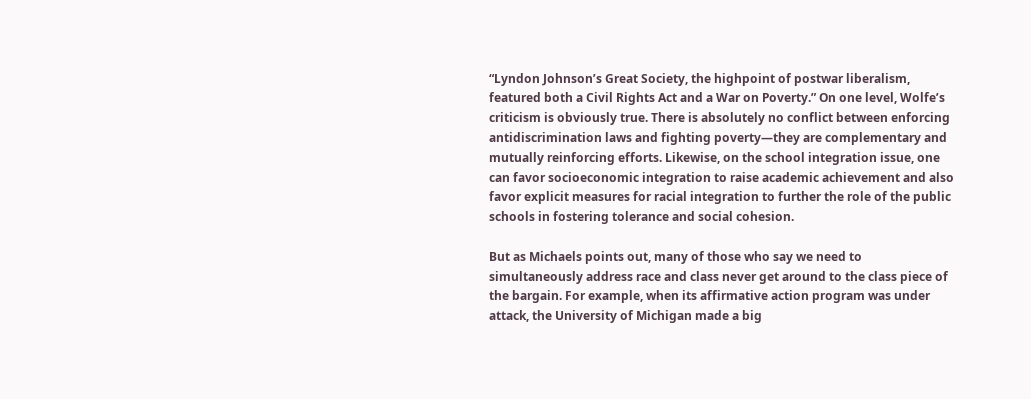“Lyndon Johnson’s Great Society, the highpoint of postwar liberalism, featured both a Civil Rights Act and a War on Poverty.” On one level, Wolfe’s criticism is obviously true. There is absolutely no conflict between enforcing antidiscrimination laws and fighting poverty—they are complementary and mutually reinforcing efforts. Likewise, on the school integration issue, one can favor socioeconomic integration to raise academic achievement and also favor explicit measures for racial integration to further the role of the public schools in fostering tolerance and social cohesion.

But as Michaels points out, many of those who say we need to simultaneously address race and class never get around to the class piece of the bargain. For example, when its affirmative action program was under attack, the University of Michigan made a big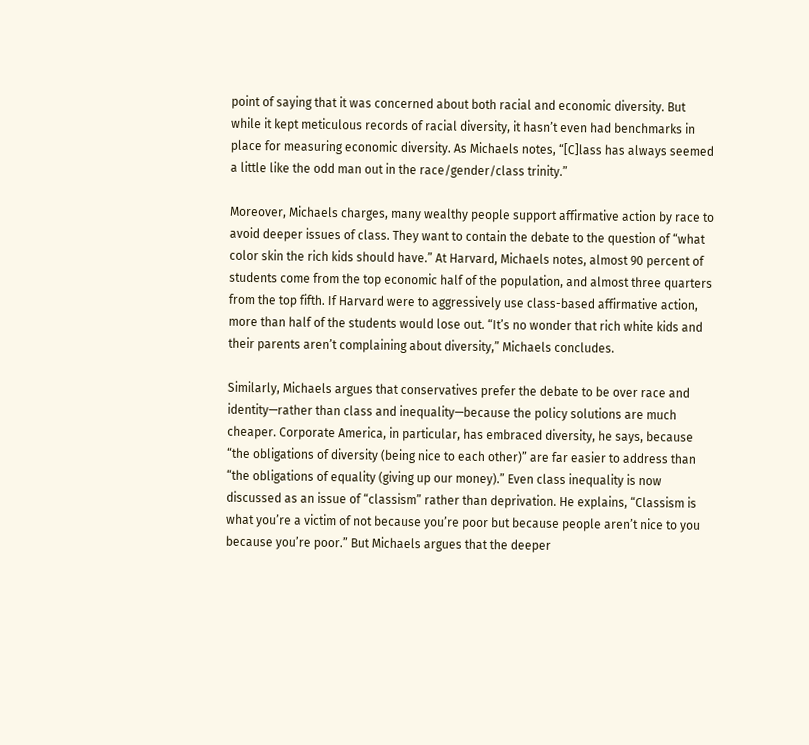point of saying that it was concerned about both racial and economic diversity. But while it kept meticulous records of racial diversity, it hasn’t even had benchmarks in place for measuring economic diversity. As Michaels notes, “[C]lass has always seemed a little like the odd man out in the race/gender/class trinity.”

Moreover, Michaels charges, many wealthy people support affirmative action by race to avoid deeper issues of class. They want to contain the debate to the question of “what color skin the rich kids should have.” At Harvard, Michaels notes, almost 90 percent of students come from the top economic half of the population, and almost three quarters from the top fifth. If Harvard were to aggressively use class-based affirmative action, more than half of the students would lose out. “It’s no wonder that rich white kids and their parents aren’t complaining about diversity,” Michaels concludes.

Similarly, Michaels argues that conservatives prefer the debate to be over race and identity—rather than class and inequality—because the policy solutions are much cheaper. Corporate America, in particular, has embraced diversity, he says, because “the obligations of diversity (being nice to each other)” are far easier to address than “the obligations of equality (giving up our money).” Even class inequality is now discussed as an issue of “classism” rather than deprivation. He explains, “Classism is what you’re a victim of not because you’re poor but because people aren’t nice to you because you’re poor.” But Michaels argues that the deeper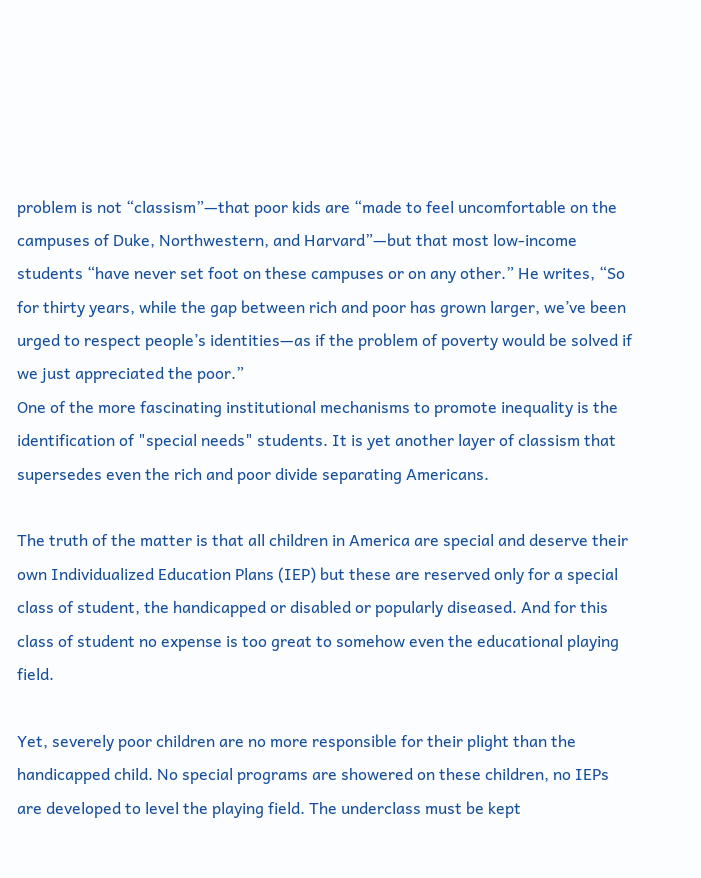problem is not “classism”—that poor kids are “made to feel uncomfortable on the campuses of Duke, Northwestern, and Harvard”—but that most low-income students “have never set foot on these campuses or on any other.” He writes, “So for thirty years, while the gap between rich and poor has grown larger, we’ve been urged to respect people’s identities—as if the problem of poverty would be solved if we just appreciated the poor.”
One of the more fascinating institutional mechanisms to promote inequality is the identification of "special needs" students. It is yet another layer of classism that supersedes even the rich and poor divide separating Americans.

The truth of the matter is that all children in America are special and deserve their own Individualized Education Plans (IEP) but these are reserved only for a special class of student, the handicapped or disabled or popularly diseased. And for this class of student no expense is too great to somehow even the educational playing field.

Yet, severely poor children are no more responsible for their plight than the handicapped child. No special programs are showered on these children, no IEPs are developed to level the playing field. The underclass must be kept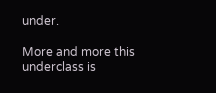under.

More and more this underclass is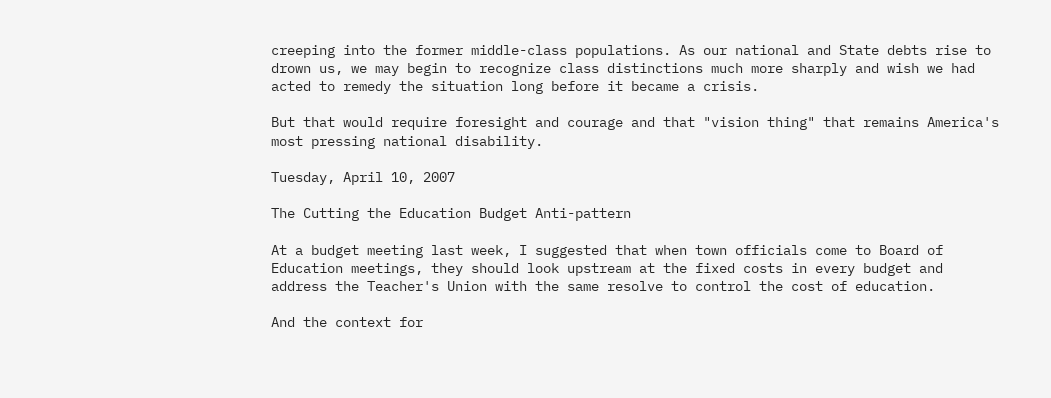creeping into the former middle-class populations. As our national and State debts rise to drown us, we may begin to recognize class distinctions much more sharply and wish we had acted to remedy the situation long before it became a crisis.

But that would require foresight and courage and that "vision thing" that remains America's most pressing national disability.

Tuesday, April 10, 2007

The Cutting the Education Budget Anti-pattern

At a budget meeting last week, I suggested that when town officials come to Board of Education meetings, they should look upstream at the fixed costs in every budget and address the Teacher's Union with the same resolve to control the cost of education.

And the context for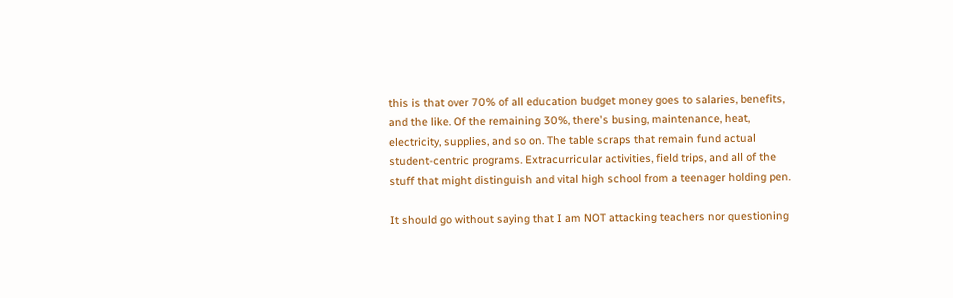this is that over 70% of all education budget money goes to salaries, benefits, and the like. Of the remaining 30%, there's busing, maintenance, heat, electricity, supplies, and so on. The table scraps that remain fund actual student-centric programs. Extracurricular activities, field trips, and all of the stuff that might distinguish and vital high school from a teenager holding pen.

It should go without saying that I am NOT attacking teachers nor questioning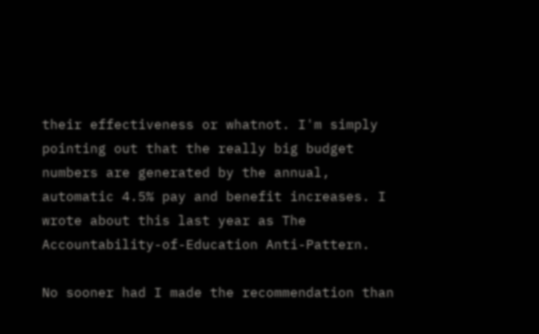their effectiveness or whatnot. I'm simply pointing out that the really big budget numbers are generated by the annual, automatic 4.5% pay and benefit increases. I wrote about this last year as The Accountability-of-Education Anti-Pattern.

No sooner had I made the recommendation than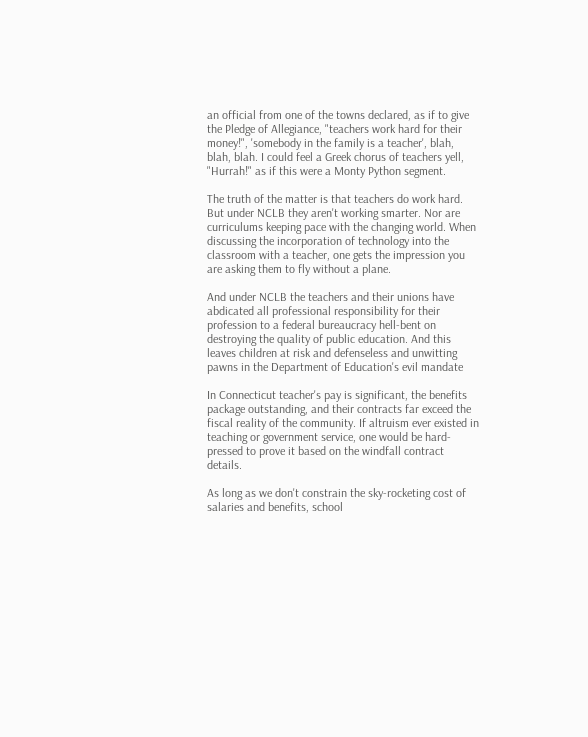an official from one of the towns declared, as if to give the Pledge of Allegiance, "teachers work hard for their money!", 'somebody in the family is a teacher', blah, blah, blah. I could feel a Greek chorus of teachers yell, "Hurrah!" as if this were a Monty Python segment.

The truth of the matter is that teachers do work hard. But under NCLB they aren't working smarter. Nor are curriculums keeping pace with the changing world. When discussing the incorporation of technology into the classroom with a teacher, one gets the impression you are asking them to fly without a plane.

And under NCLB the teachers and their unions have abdicated all professional responsibility for their profession to a federal bureaucracy hell-bent on destroying the quality of public education. And this leaves children at risk and defenseless and unwitting pawns in the Department of Education's evil mandate

In Connecticut teacher's pay is significant, the benefits package outstanding, and their contracts far exceed the fiscal reality of the community. If altruism ever existed in teaching or government service, one would be hard-pressed to prove it based on the windfall contract details.

As long as we don't constrain the sky-rocketing cost of salaries and benefits, school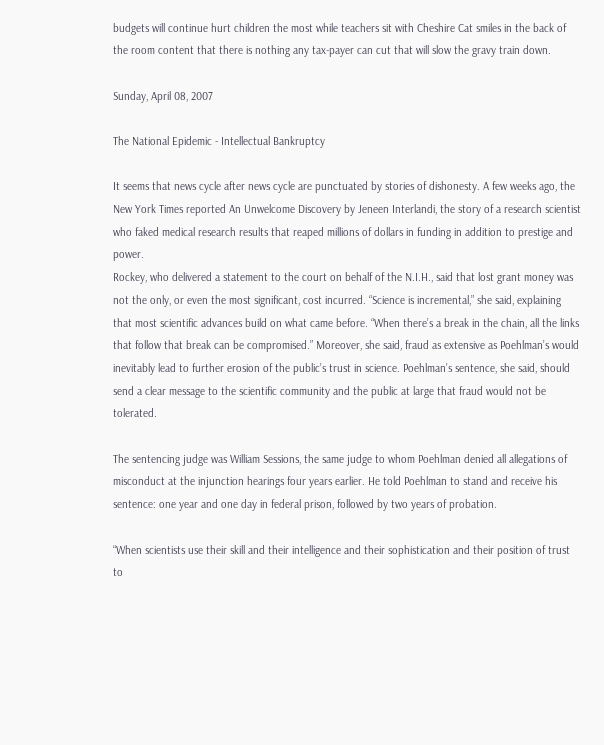budgets will continue hurt children the most while teachers sit with Cheshire Cat smiles in the back of the room content that there is nothing any tax-payer can cut that will slow the gravy train down.

Sunday, April 08, 2007

The National Epidemic - Intellectual Bankruptcy

It seems that news cycle after news cycle are punctuated by stories of dishonesty. A few weeks ago, the New York Times reported An Unwelcome Discovery by Jeneen Interlandi, the story of a research scientist who faked medical research results that reaped millions of dollars in funding in addition to prestige and power.
Rockey, who delivered a statement to the court on behalf of the N.I.H., said that lost grant money was not the only, or even the most significant, cost incurred. “Science is incremental,” she said, explaining that most scientific advances build on what came before. “When there’s a break in the chain, all the links that follow that break can be compromised.” Moreover, she said, fraud as extensive as Poehlman’s would inevitably lead to further erosion of the public’s trust in science. Poehlman’s sentence, she said, should send a clear message to the scientific community and the public at large that fraud would not be tolerated.

The sentencing judge was William Sessions, the same judge to whom Poehlman denied all allegations of misconduct at the injunction hearings four years earlier. He told Poehlman to stand and receive his sentence: one year and one day in federal prison, followed by two years of probation.

“When scientists use their skill and their intelligence and their sophistication and their position of trust to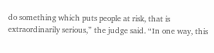do something which puts people at risk, that is extraordinarily serious,” the judge said. “In one way, this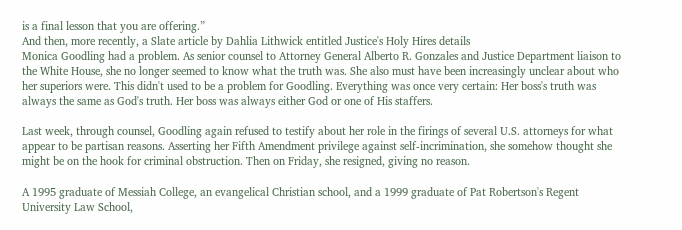is a final lesson that you are offering.”
And then, more recently, a Slate article by Dahlia Lithwick entitled Justice's Holy Hires details
Monica Goodling had a problem. As senior counsel to Attorney General Alberto R. Gonzales and Justice Department liaison to the White House, she no longer seemed to know what the truth was. She also must have been increasingly unclear about who her superiors were. This didn't used to be a problem for Goodling. Everything was once very certain: Her boss's truth was always the same as God's truth. Her boss was always either God or one of His staffers.

Last week, through counsel, Goodling again refused to testify about her role in the firings of several U.S. attorneys for what appear to be partisan reasons. Asserting her Fifth Amendment privilege against self-incrimination, she somehow thought she might be on the hook for criminal obstruction. Then on Friday, she resigned, giving no reason.

A 1995 graduate of Messiah College, an evangelical Christian school, and a 1999 graduate of Pat Robertson's Regent University Law School,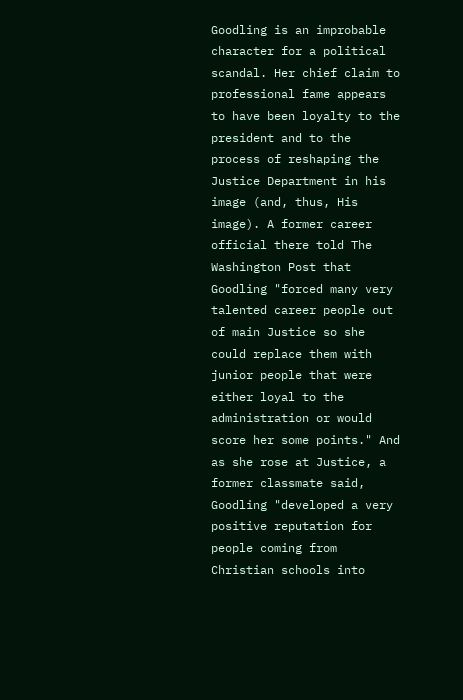Goodling is an improbable character for a political scandal. Her chief claim to professional fame appears to have been loyalty to the president and to the process of reshaping the Justice Department in his image (and, thus, His image). A former career official there told The Washington Post that Goodling "forced many very talented career people out of main Justice so she could replace them with junior people that were either loyal to the administration or would score her some points." And as she rose at Justice, a former classmate said, Goodling "developed a very positive reputation for people coming from Christian schools into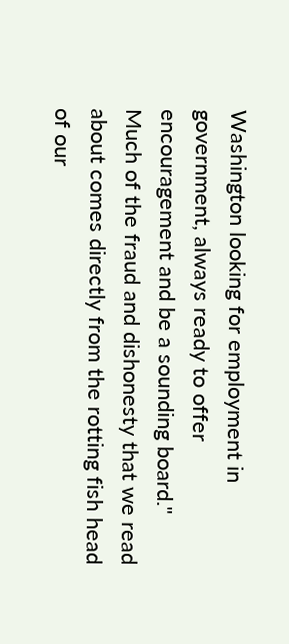Washington looking for employment in government, always ready to offer encouragement and be a sounding board."
Much of the fraud and dishonesty that we read about comes directly from the rotting fish head of our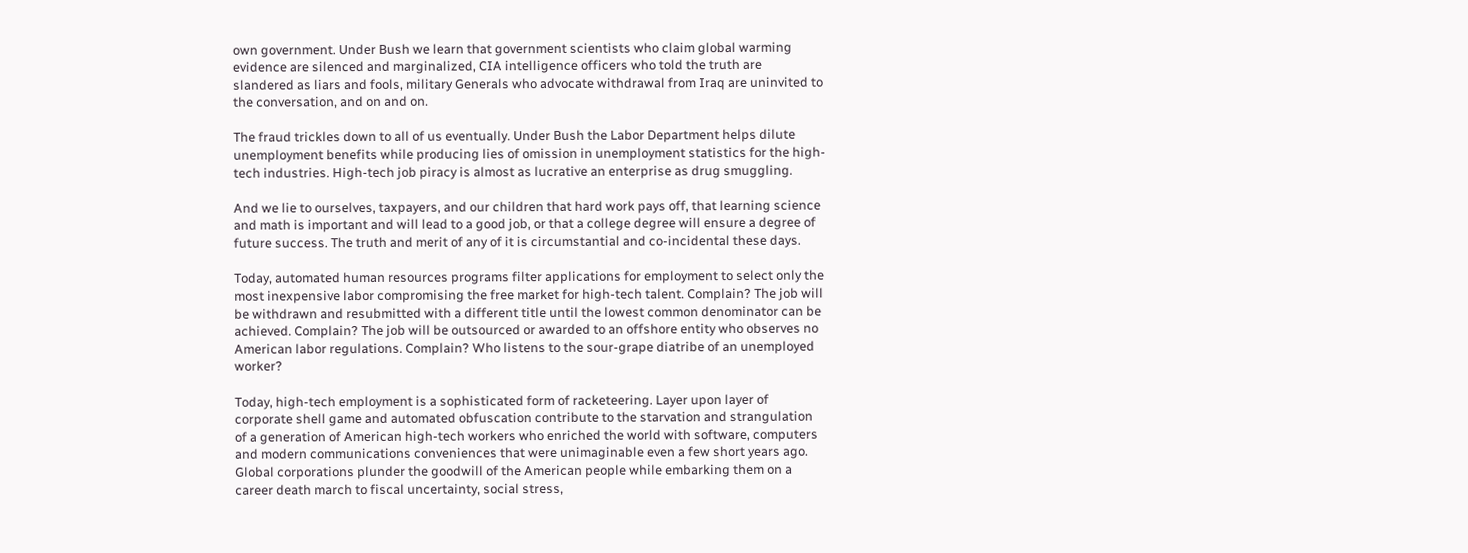own government. Under Bush we learn that government scientists who claim global warming evidence are silenced and marginalized, CIA intelligence officers who told the truth are slandered as liars and fools, military Generals who advocate withdrawal from Iraq are uninvited to the conversation, and on and on.

The fraud trickles down to all of us eventually. Under Bush the Labor Department helps dilute unemployment benefits while producing lies of omission in unemployment statistics for the high-tech industries. High-tech job piracy is almost as lucrative an enterprise as drug smuggling.

And we lie to ourselves, taxpayers, and our children that hard work pays off, that learning science and math is important and will lead to a good job, or that a college degree will ensure a degree of future success. The truth and merit of any of it is circumstantial and co-incidental these days.

Today, automated human resources programs filter applications for employment to select only the most inexpensive labor compromising the free market for high-tech talent. Complain? The job will be withdrawn and resubmitted with a different title until the lowest common denominator can be achieved. Complain? The job will be outsourced or awarded to an offshore entity who observes no American labor regulations. Complain? Who listens to the sour-grape diatribe of an unemployed worker?

Today, high-tech employment is a sophisticated form of racketeering. Layer upon layer of corporate shell game and automated obfuscation contribute to the starvation and strangulation of a generation of American high-tech workers who enriched the world with software, computers and modern communications conveniences that were unimaginable even a few short years ago. Global corporations plunder the goodwill of the American people while embarking them on a career death march to fiscal uncertainty, social stress,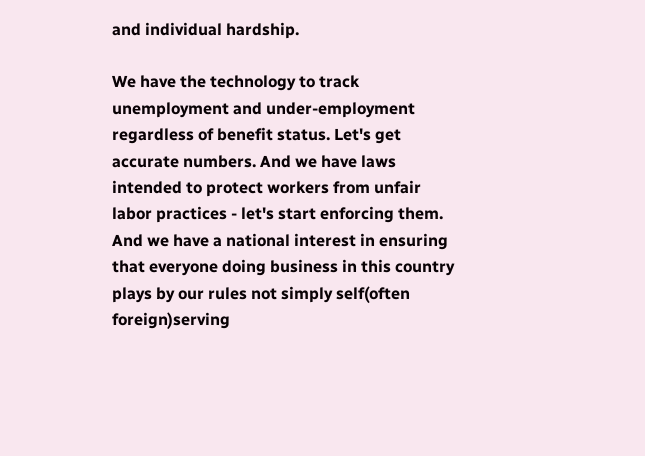and individual hardship.

We have the technology to track unemployment and under-employment regardless of benefit status. Let's get accurate numbers. And we have laws intended to protect workers from unfair labor practices - let's start enforcing them. And we have a national interest in ensuring that everyone doing business in this country plays by our rules not simply self(often foreign)serving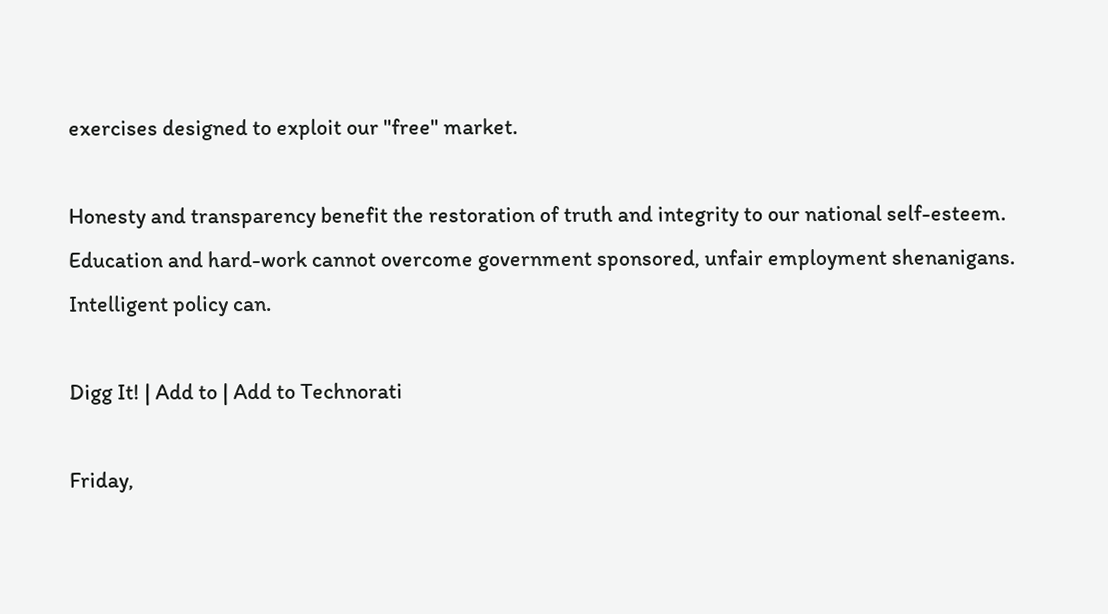exercises designed to exploit our "free" market.

Honesty and transparency benefit the restoration of truth and integrity to our national self-esteem. Education and hard-work cannot overcome government sponsored, unfair employment shenanigans. Intelligent policy can.

Digg It! | Add to | Add to Technorati

Friday,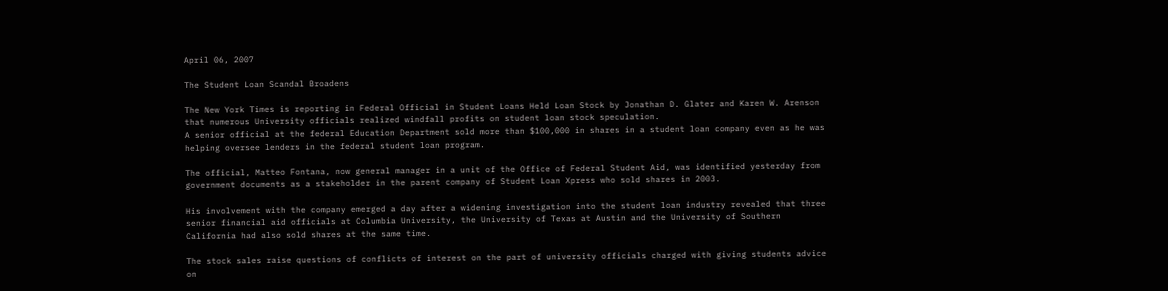April 06, 2007

The Student Loan Scandal Broadens

The New York Times is reporting in Federal Official in Student Loans Held Loan Stock by Jonathan D. Glater and Karen W. Arenson that numerous University officials realized windfall profits on student loan stock speculation.
A senior official at the federal Education Department sold more than $100,000 in shares in a student loan company even as he was helping oversee lenders in the federal student loan program.

The official, Matteo Fontana, now general manager in a unit of the Office of Federal Student Aid, was identified yesterday from government documents as a stakeholder in the parent company of Student Loan Xpress who sold shares in 2003.

His involvement with the company emerged a day after a widening investigation into the student loan industry revealed that three senior financial aid officials at Columbia University, the University of Texas at Austin and the University of Southern California had also sold shares at the same time.

The stock sales raise questions of conflicts of interest on the part of university officials charged with giving students advice on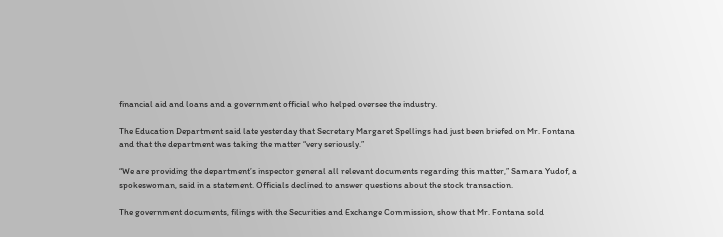financial aid and loans and a government official who helped oversee the industry.

The Education Department said late yesterday that Secretary Margaret Spellings had just been briefed on Mr. Fontana and that the department was taking the matter “very seriously.”

“We are providing the department’s inspector general all relevant documents regarding this matter,” Samara Yudof, a spokeswoman, said in a statement. Officials declined to answer questions about the stock transaction.

The government documents, filings with the Securities and Exchange Commission, show that Mr. Fontana sold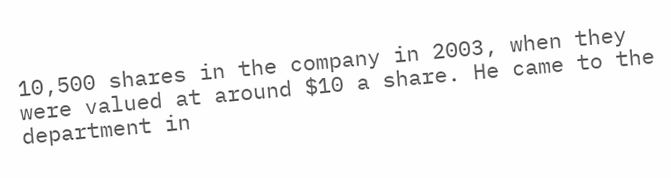10,500 shares in the company in 2003, when they were valued at around $10 a share. He came to the department in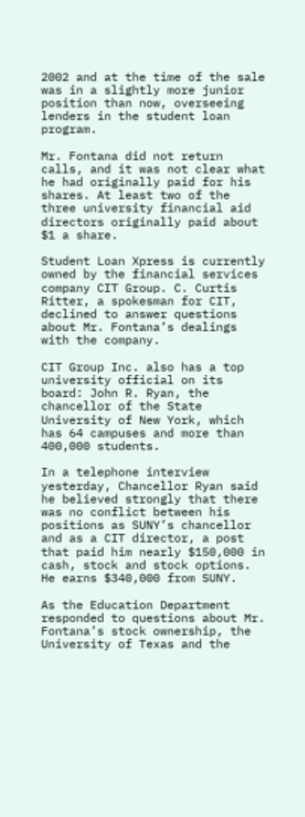2002 and at the time of the sale was in a slightly more junior position than now, overseeing lenders in the student loan program.

Mr. Fontana did not return calls, and it was not clear what he had originally paid for his shares. At least two of the three university financial aid directors originally paid about $1 a share.

Student Loan Xpress is currently owned by the financial services company CIT Group. C. Curtis Ritter, a spokesman for CIT, declined to answer questions about Mr. Fontana’s dealings with the company.

CIT Group Inc. also has a top university official on its board: John R. Ryan, the chancellor of the State University of New York, which has 64 campuses and more than 400,000 students.

In a telephone interview yesterday, Chancellor Ryan said he believed strongly that there was no conflict between his positions as SUNY’s chancellor and as a CIT director, a post that paid him nearly $150,000 in cash, stock and stock options. He earns $340,000 from SUNY.

As the Education Department responded to questions about Mr. Fontana’s stock ownership, the University of Texas and the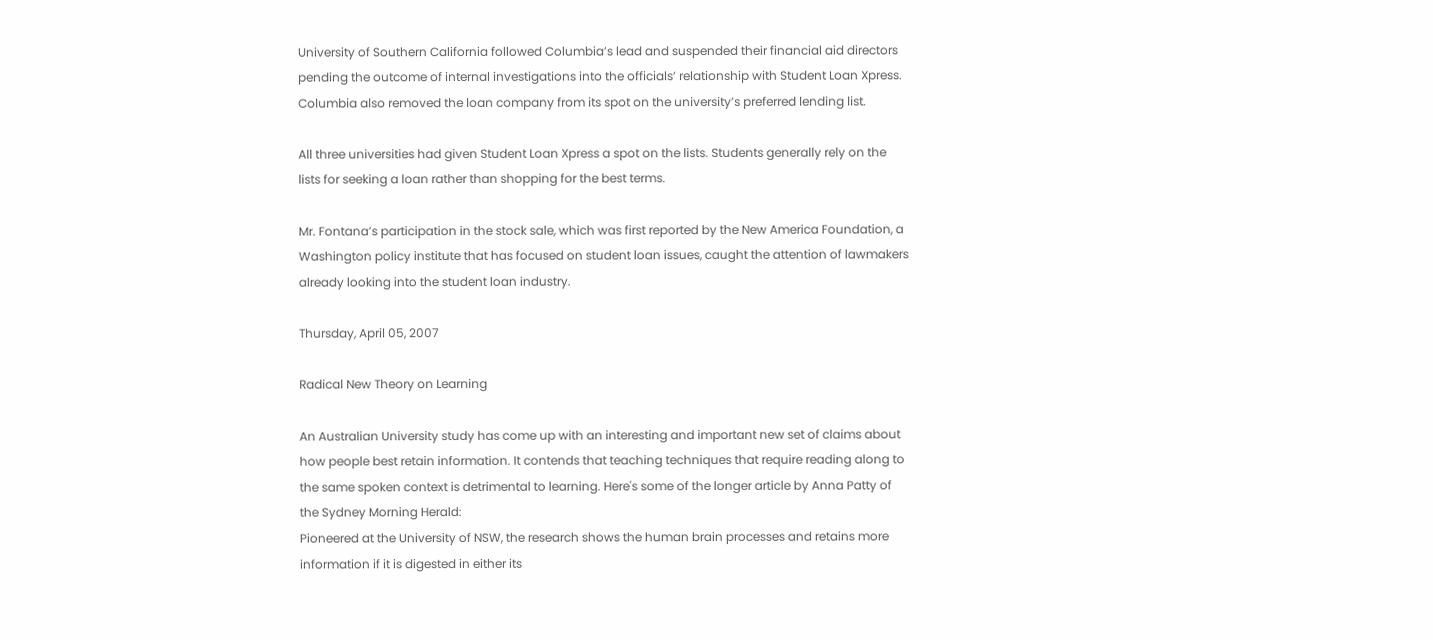University of Southern California followed Columbia’s lead and suspended their financial aid directors pending the outcome of internal investigations into the officials’ relationship with Student Loan Xpress. Columbia also removed the loan company from its spot on the university’s preferred lending list.

All three universities had given Student Loan Xpress a spot on the lists. Students generally rely on the lists for seeking a loan rather than shopping for the best terms.

Mr. Fontana’s participation in the stock sale, which was first reported by the New America Foundation, a Washington policy institute that has focused on student loan issues, caught the attention of lawmakers already looking into the student loan industry.

Thursday, April 05, 2007

Radical New Theory on Learning

An Australian University study has come up with an interesting and important new set of claims about how people best retain information. It contends that teaching techniques that require reading along to the same spoken context is detrimental to learning. Here's some of the longer article by Anna Patty of the Sydney Morning Herald:
Pioneered at the University of NSW, the research shows the human brain processes and retains more information if it is digested in either its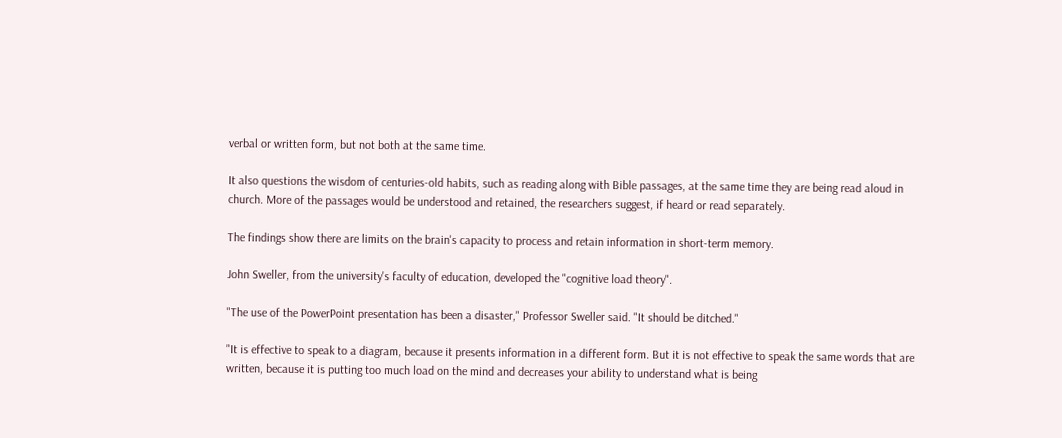verbal or written form, but not both at the same time.

It also questions the wisdom of centuries-old habits, such as reading along with Bible passages, at the same time they are being read aloud in church. More of the passages would be understood and retained, the researchers suggest, if heard or read separately.

The findings show there are limits on the brain's capacity to process and retain information in short-term memory.

John Sweller, from the university's faculty of education, developed the "cognitive load theory".

"The use of the PowerPoint presentation has been a disaster," Professor Sweller said. "It should be ditched."

"It is effective to speak to a diagram, because it presents information in a different form. But it is not effective to speak the same words that are written, because it is putting too much load on the mind and decreases your ability to understand what is being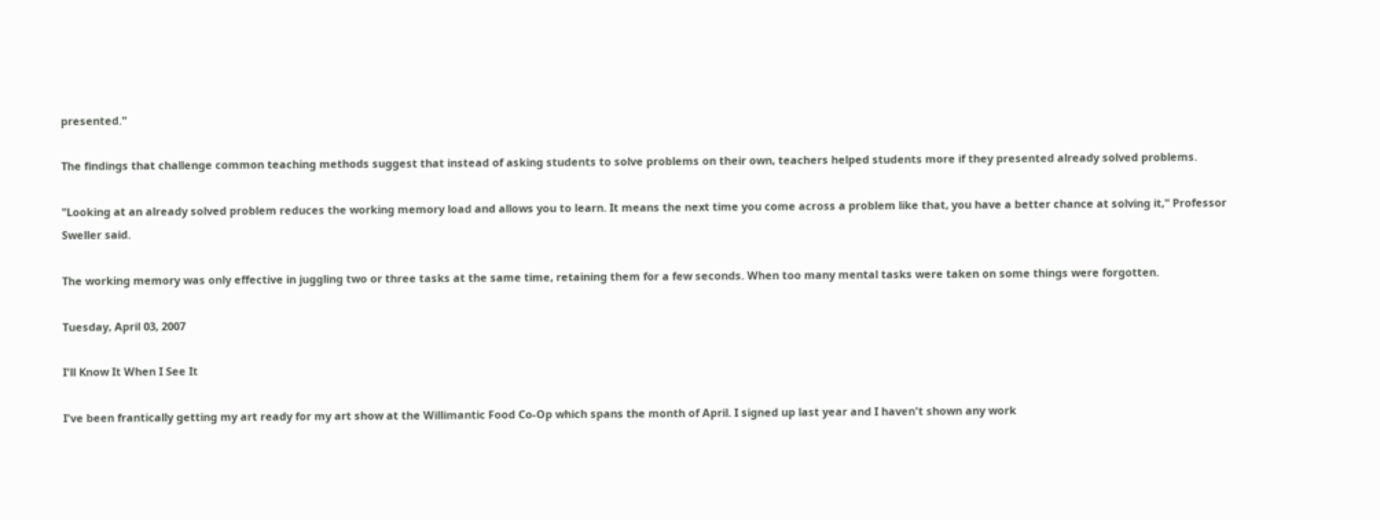presented."

The findings that challenge common teaching methods suggest that instead of asking students to solve problems on their own, teachers helped students more if they presented already solved problems.

"Looking at an already solved problem reduces the working memory load and allows you to learn. It means the next time you come across a problem like that, you have a better chance at solving it," Professor Sweller said.

The working memory was only effective in juggling two or three tasks at the same time, retaining them for a few seconds. When too many mental tasks were taken on some things were forgotten.

Tuesday, April 03, 2007

I'll Know It When I See It

I've been frantically getting my art ready for my art show at the Willimantic Food Co-Op which spans the month of April. I signed up last year and I haven't shown any work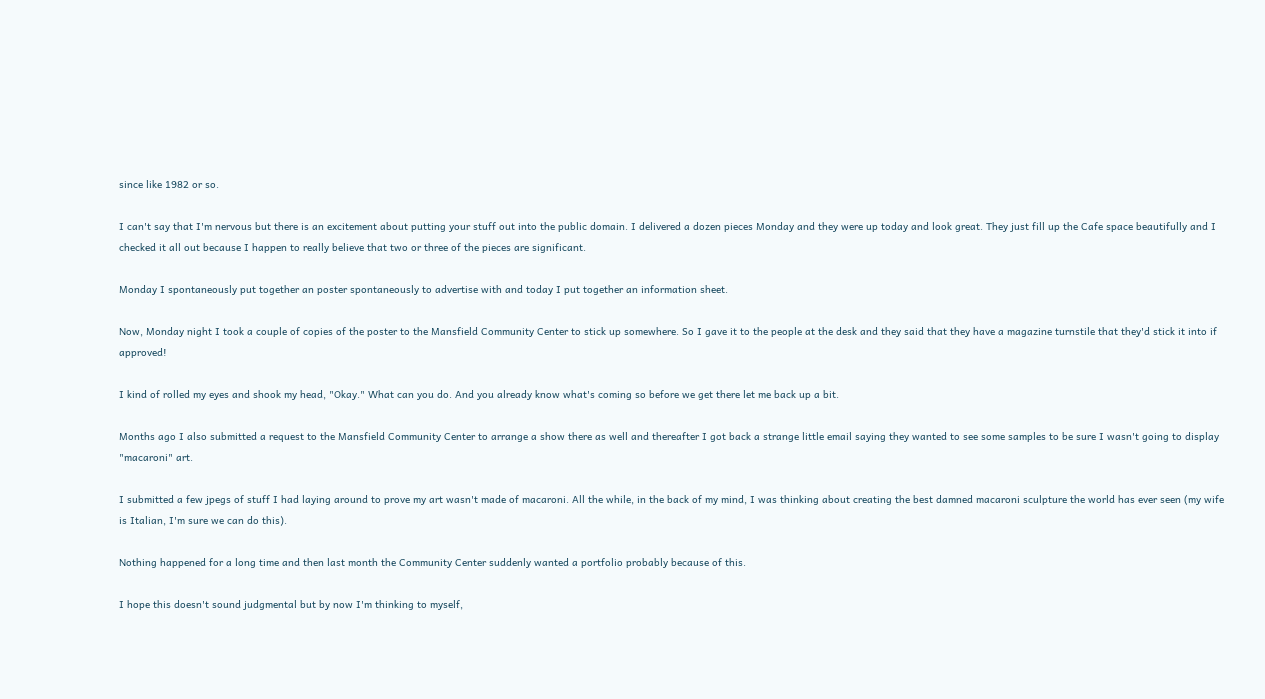since like 1982 or so.

I can't say that I'm nervous but there is an excitement about putting your stuff out into the public domain. I delivered a dozen pieces Monday and they were up today and look great. They just fill up the Cafe space beautifully and I checked it all out because I happen to really believe that two or three of the pieces are significant.

Monday I spontaneously put together an poster spontaneously to advertise with and today I put together an information sheet.

Now, Monday night I took a couple of copies of the poster to the Mansfield Community Center to stick up somewhere. So I gave it to the people at the desk and they said that they have a magazine turnstile that they'd stick it into if approved!

I kind of rolled my eyes and shook my head, "Okay." What can you do. And you already know what's coming so before we get there let me back up a bit.

Months ago I also submitted a request to the Mansfield Community Center to arrange a show there as well and thereafter I got back a strange little email saying they wanted to see some samples to be sure I wasn't going to display "macaroni" art.

I submitted a few jpegs of stuff I had laying around to prove my art wasn't made of macaroni. All the while, in the back of my mind, I was thinking about creating the best damned macaroni sculpture the world has ever seen (my wife is Italian, I'm sure we can do this).

Nothing happened for a long time and then last month the Community Center suddenly wanted a portfolio probably because of this.

I hope this doesn't sound judgmental but by now I'm thinking to myself,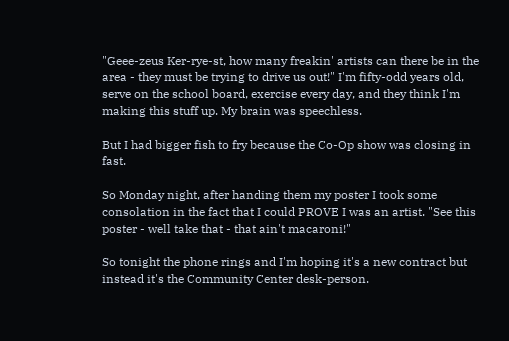"Geee-zeus Ker-rye-st, how many freakin' artists can there be in the area - they must be trying to drive us out!" I'm fifty-odd years old, serve on the school board, exercise every day, and they think I'm making this stuff up. My brain was speechless.

But I had bigger fish to fry because the Co-Op show was closing in fast.

So Monday night, after handing them my poster I took some consolation in the fact that I could PROVE I was an artist. "See this poster - well take that - that ain't macaroni!"

So tonight the phone rings and I'm hoping it's a new contract but instead it's the Community Center desk-person.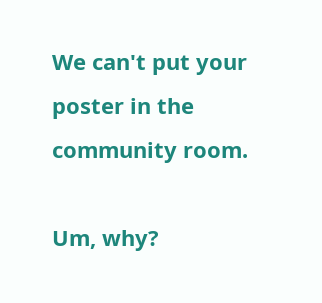We can't put your poster in the community room.

Um, why?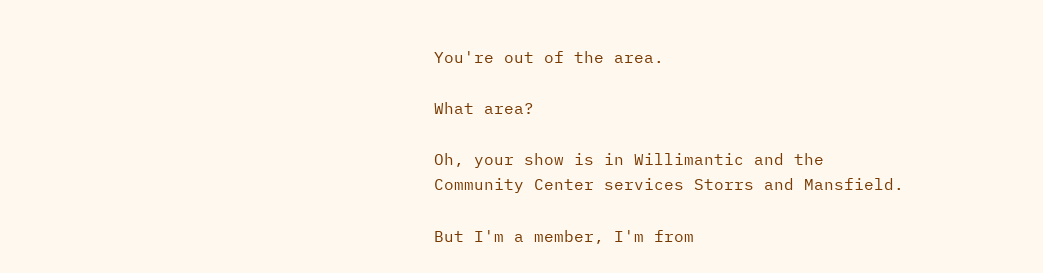You're out of the area.

What area?

Oh, your show is in Willimantic and the Community Center services Storrs and Mansfield.

But I'm a member, I'm from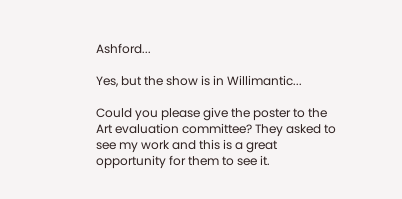Ashford...

Yes, but the show is in Willimantic...

Could you please give the poster to the Art evaluation committee? They asked to see my work and this is a great opportunity for them to see it.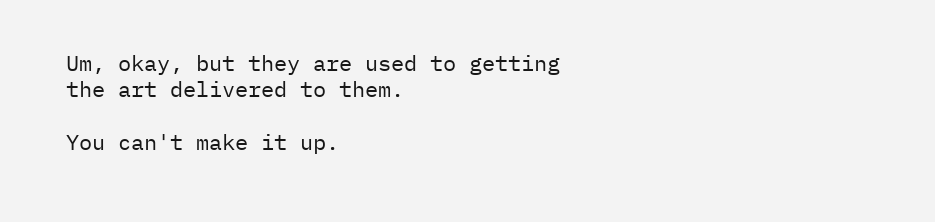Um, okay, but they are used to getting the art delivered to them.

You can't make it up.